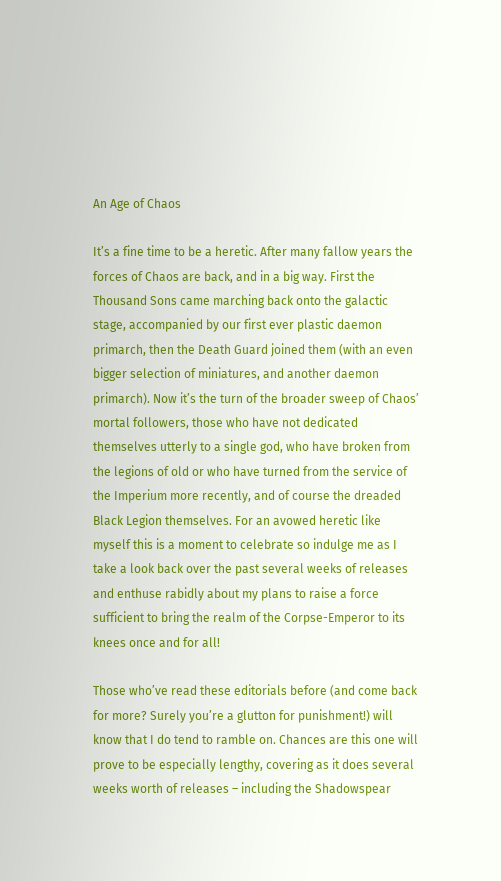An Age of Chaos

It’s a fine time to be a heretic. After many fallow years the forces of Chaos are back, and in a big way. First the Thousand Sons came marching back onto the galactic stage, accompanied by our first ever plastic daemon primarch, then the Death Guard joined them (with an even bigger selection of miniatures, and another daemon primarch). Now it’s the turn of the broader sweep of Chaos’ mortal followers, those who have not dedicated themselves utterly to a single god, who have broken from the legions of old or who have turned from the service of the Imperium more recently, and of course the dreaded Black Legion themselves. For an avowed heretic like myself this is a moment to celebrate so indulge me as I take a look back over the past several weeks of releases and enthuse rabidly about my plans to raise a force sufficient to bring the realm of the Corpse-Emperor to its knees once and for all!

Those who’ve read these editorials before (and come back for more? Surely you’re a glutton for punishment!) will know that I do tend to ramble on. Chances are this one will prove to be especially lengthy, covering as it does several weeks worth of releases – including the Shadowspear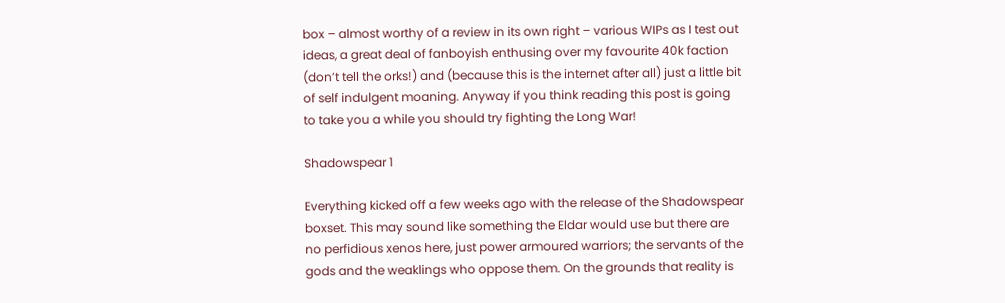box – almost worthy of a review in its own right – various WIPs as I test out ideas, a great deal of fanboyish enthusing over my favourite 40k faction (don’t tell the orks!) and (because this is the internet after all) just a little bit of self indulgent moaning. Anyway if you think reading this post is going to take you a while you should try fighting the Long War!

Shadowspear 1

Everything kicked off a few weeks ago with the release of the Shadowspear boxset. This may sound like something the Eldar would use but there are no perfidious xenos here, just power armoured warriors; the servants of the gods and the weaklings who oppose them. On the grounds that reality is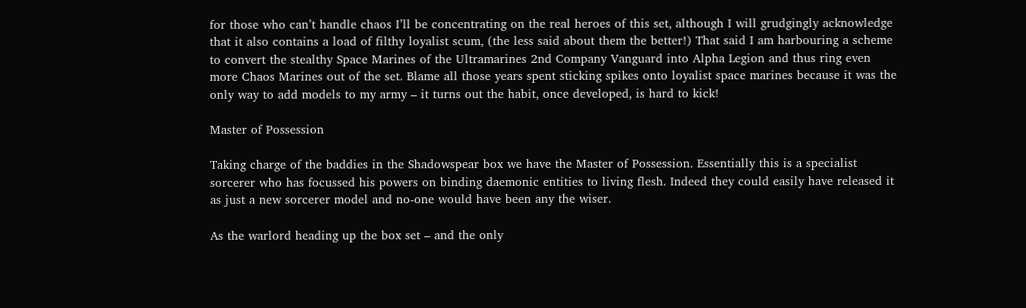for those who can’t handle chaos I’ll be concentrating on the real heroes of this set, although I will grudgingly acknowledge that it also contains a load of filthy loyalist scum, (the less said about them the better!) That said I am harbouring a scheme to convert the stealthy Space Marines of the Ultramarines 2nd Company Vanguard into Alpha Legion and thus ring even more Chaos Marines out of the set. Blame all those years spent sticking spikes onto loyalist space marines because it was the only way to add models to my army – it turns out the habit, once developed, is hard to kick!

Master of Possession

Taking charge of the baddies in the Shadowspear box we have the Master of Possession. Essentially this is a specialist sorcerer who has focussed his powers on binding daemonic entities to living flesh. Indeed they could easily have released it as just a new sorcerer model and no-one would have been any the wiser.

As the warlord heading up the box set – and the only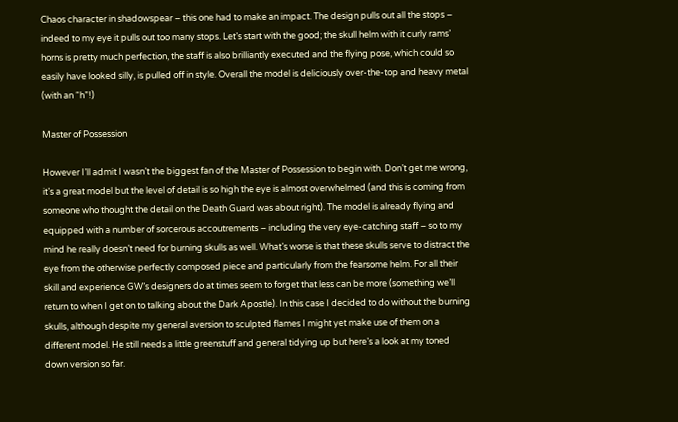Chaos character in shadowspear – this one had to make an impact. The design pulls out all the stops – indeed to my eye it pulls out too many stops. Let’s start with the good; the skull helm with it curly rams’ horns is pretty much perfection, the staff is also brilliantly executed and the flying pose, which could so easily have looked silly, is pulled off in style. Overall the model is deliciously over-the-top and heavy metal (with an “h”!)

Master of Possession

However I’ll admit I wasn’t the biggest fan of the Master of Possession to begin with. Don’t get me wrong, it’s a great model but the level of detail is so high the eye is almost overwhelmed (and this is coming from someone who thought the detail on the Death Guard was about right). The model is already flying and equipped with a number of sorcerous accoutrements – including the very eye-catching staff – so to my mind he really doesn’t need for burning skulls as well. What’s worse is that these skulls serve to distract the eye from the otherwise perfectly composed piece and particularly from the fearsome helm. For all their skill and experience GW’s designers do at times seem to forget that less can be more (something we’ll return to when I get on to talking about the Dark Apostle). In this case I decided to do without the burning skulls, although despite my general aversion to sculpted flames I might yet make use of them on a different model. He still needs a little greenstuff and general tidying up but here’s a look at my toned down version so far.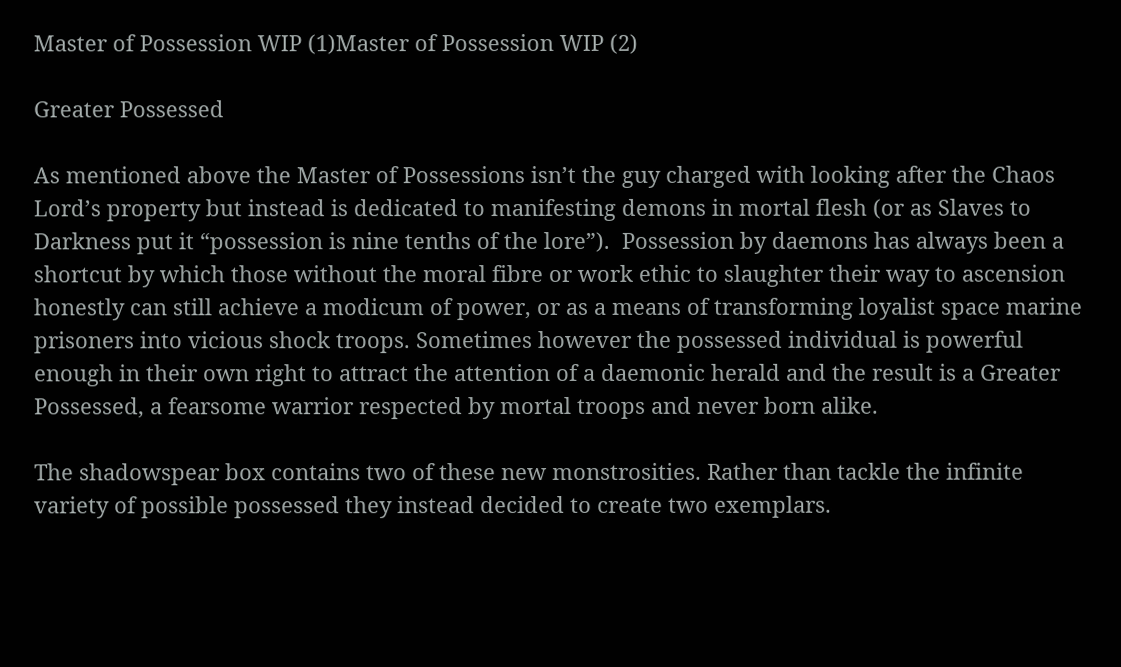Master of Possession WIP (1)Master of Possession WIP (2)

Greater Possessed

As mentioned above the Master of Possessions isn’t the guy charged with looking after the Chaos Lord’s property but instead is dedicated to manifesting demons in mortal flesh (or as Slaves to Darkness put it “possession is nine tenths of the lore”).  Possession by daemons has always been a shortcut by which those without the moral fibre or work ethic to slaughter their way to ascension honestly can still achieve a modicum of power, or as a means of transforming loyalist space marine prisoners into vicious shock troops. Sometimes however the possessed individual is powerful enough in their own right to attract the attention of a daemonic herald and the result is a Greater Possessed, a fearsome warrior respected by mortal troops and never born alike.

The shadowspear box contains two of these new monstrosities. Rather than tackle the infinite variety of possible possessed they instead decided to create two exemplars.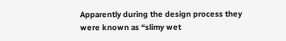Apparently during the design process they were known as “slimy wet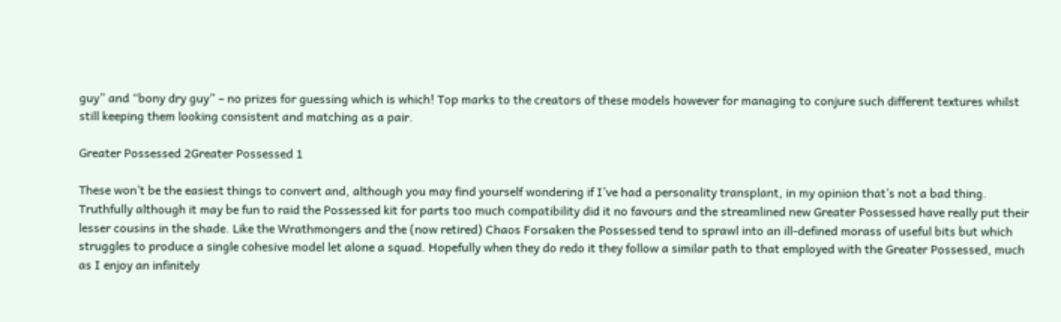guy” and “bony dry guy” – no prizes for guessing which is which! Top marks to the creators of these models however for managing to conjure such different textures whilst still keeping them looking consistent and matching as a pair.

Greater Possessed 2Greater Possessed 1

These won’t be the easiest things to convert and, although you may find yourself wondering if I’ve had a personality transplant, in my opinion that’s not a bad thing. Truthfully although it may be fun to raid the Possessed kit for parts too much compatibility did it no favours and the streamlined new Greater Possessed have really put their lesser cousins in the shade. Like the Wrathmongers and the (now retired) Chaos Forsaken the Possessed tend to sprawl into an ill-defined morass of useful bits but which struggles to produce a single cohesive model let alone a squad. Hopefully when they do redo it they follow a similar path to that employed with the Greater Possessed, much as I enjoy an infinitely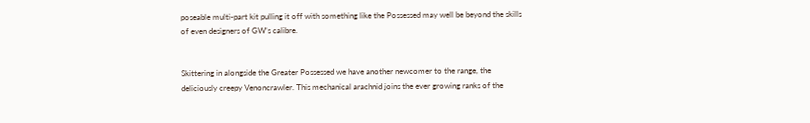poseable multi-part kit pulling it off with something like the Possessed may well be beyond the skills of even designers of GW’s calibre.


Skittering in alongside the Greater Possessed we have another newcomer to the range, the deliciously creepy Venoncrawler. This mechanical arachnid joins the ever growing ranks of the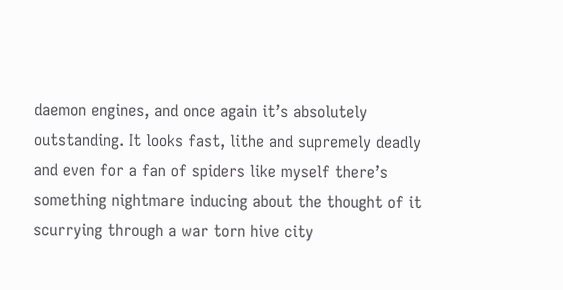daemon engines, and once again it’s absolutely outstanding. It looks fast, lithe and supremely deadly and even for a fan of spiders like myself there’s something nightmare inducing about the thought of it scurrying through a war torn hive city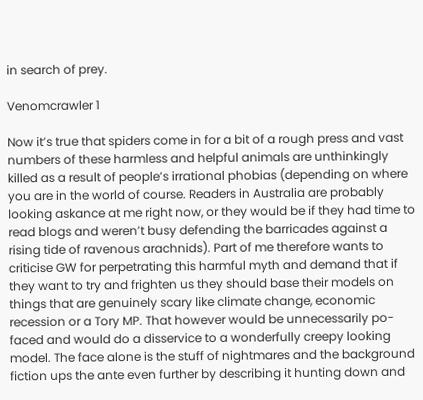in search of prey.

Venomcrawler 1

Now it’s true that spiders come in for a bit of a rough press and vast numbers of these harmless and helpful animals are unthinkingly killed as a result of people’s irrational phobias (depending on where you are in the world of course. Readers in Australia are probably looking askance at me right now, or they would be if they had time to read blogs and weren’t busy defending the barricades against a rising tide of ravenous arachnids). Part of me therefore wants to criticise GW for perpetrating this harmful myth and demand that if they want to try and frighten us they should base their models on things that are genuinely scary like climate change, economic recession or a Tory MP. That however would be unnecessarily po-faced and would do a disservice to a wonderfully creepy looking model. The face alone is the stuff of nightmares and the background fiction ups the ante even further by describing it hunting down and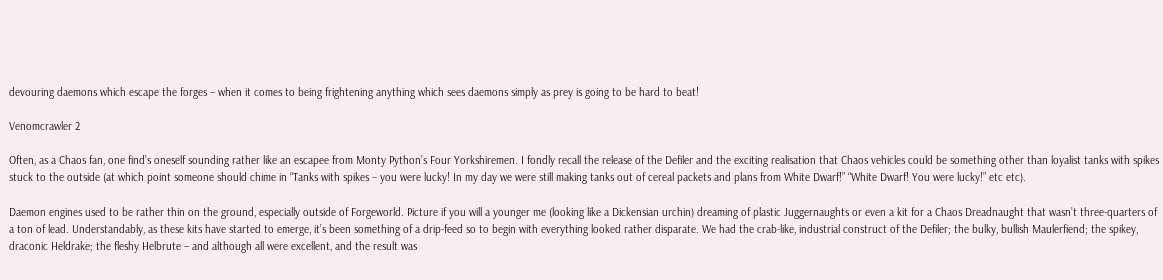devouring daemons which escape the forges – when it comes to being frightening anything which sees daemons simply as prey is going to be hard to beat!

Venomcrawler 2

Often, as a Chaos fan, one find’s oneself sounding rather like an escapee from Monty Python’s Four Yorkshiremen. I fondly recall the release of the Defiler and the exciting realisation that Chaos vehicles could be something other than loyalist tanks with spikes stuck to the outside (at which point someone should chime in “Tanks with spikes – you were lucky! In my day we were still making tanks out of cereal packets and plans from White Dwarf!” “White Dwarf! You were lucky!” etc etc).

Daemon engines used to be rather thin on the ground, especially outside of Forgeworld. Picture if you will a younger me (looking like a Dickensian urchin) dreaming of plastic Juggernaughts or even a kit for a Chaos Dreadnaught that wasn’t three-quarters of a ton of lead. Understandably, as these kits have started to emerge, it’s been something of a drip-feed so to begin with everything looked rather disparate. We had the crab-like, industrial construct of the Defiler; the bulky, bullish Maulerfiend; the spikey, draconic Heldrake; the fleshy Helbrute – and although all were excellent, and the result was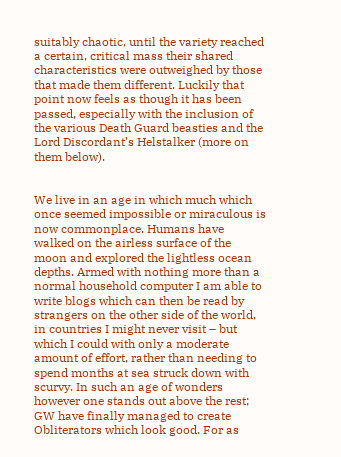suitably chaotic, until the variety reached a certain, critical mass their shared characteristics were outweighed by those that made them different. Luckily that point now feels as though it has been passed, especially with the inclusion of the various Death Guard beasties and the Lord Discordant’s Helstalker (more on them below).


We live in an age in which much which once seemed impossible or miraculous is now commonplace. Humans have walked on the airless surface of the moon and explored the lightless ocean depths. Armed with nothing more than a normal household computer I am able to write blogs which can then be read by strangers on the other side of the world, in countries I might never visit – but which I could with only a moderate amount of effort, rather than needing to spend months at sea struck down with scurvy. In such an age of wonders however one stands out above the rest; GW have finally managed to create Obliterators which look good. For as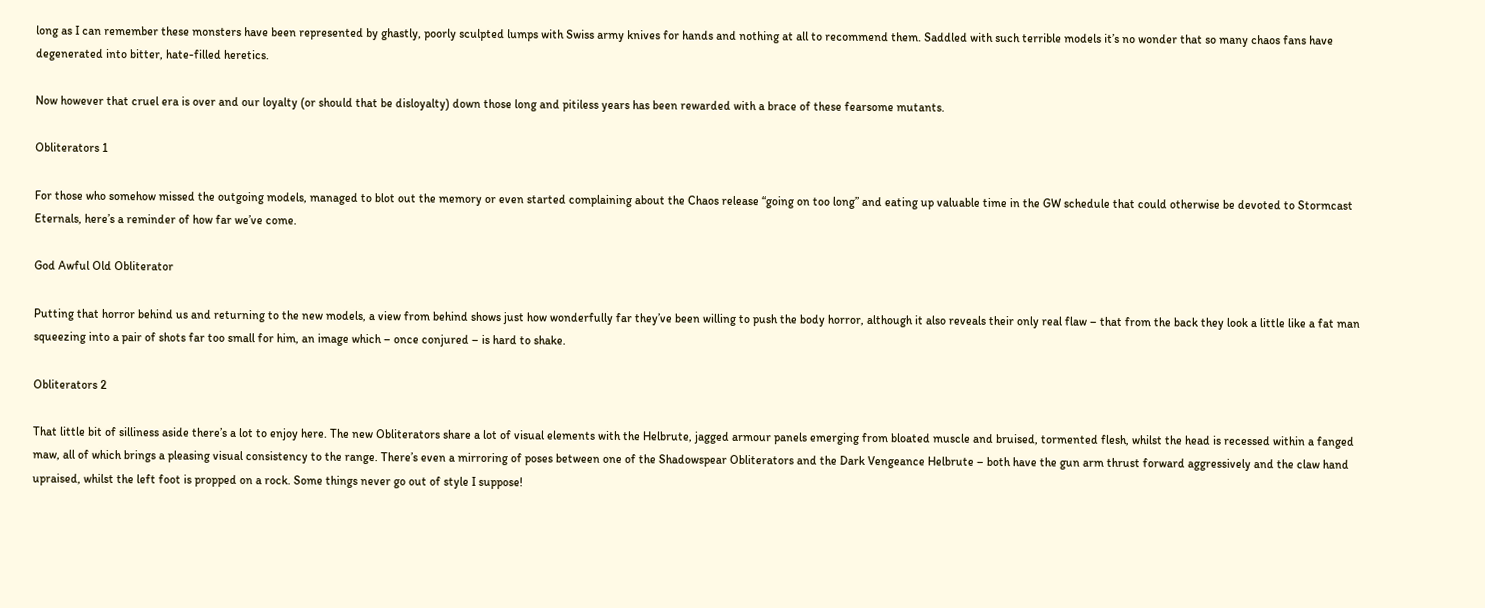long as I can remember these monsters have been represented by ghastly, poorly sculpted lumps with Swiss army knives for hands and nothing at all to recommend them. Saddled with such terrible models it’s no wonder that so many chaos fans have degenerated into bitter, hate-filled heretics.

Now however that cruel era is over and our loyalty (or should that be disloyalty) down those long and pitiless years has been rewarded with a brace of these fearsome mutants.

Obliterators 1

For those who somehow missed the outgoing models, managed to blot out the memory or even started complaining about the Chaos release “going on too long” and eating up valuable time in the GW schedule that could otherwise be devoted to Stormcast Eternals, here’s a reminder of how far we’ve come.

God Awful Old Obliterator

Putting that horror behind us and returning to the new models, a view from behind shows just how wonderfully far they’ve been willing to push the body horror, although it also reveals their only real flaw – that from the back they look a little like a fat man squeezing into a pair of shots far too small for him, an image which – once conjured – is hard to shake.

Obliterators 2

That little bit of silliness aside there’s a lot to enjoy here. The new Obliterators share a lot of visual elements with the Helbrute, jagged armour panels emerging from bloated muscle and bruised, tormented flesh, whilst the head is recessed within a fanged maw, all of which brings a pleasing visual consistency to the range. There’s even a mirroring of poses between one of the Shadowspear Obliterators and the Dark Vengeance Helbrute – both have the gun arm thrust forward aggressively and the claw hand upraised, whilst the left foot is propped on a rock. Some things never go out of style I suppose!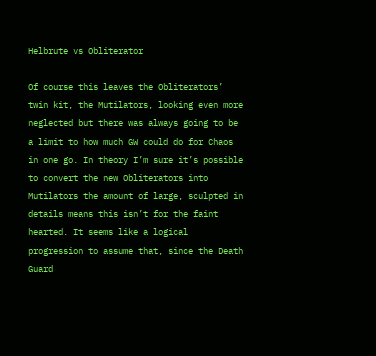Helbrute vs Obliterator

Of course this leaves the Obliterators’ twin kit, the Mutilators, looking even more neglected but there was always going to be a limit to how much GW could do for Chaos in one go. In theory I’m sure it’s possible to convert the new Obliterators into Mutilators the amount of large, sculpted in details means this isn’t for the faint hearted. It seems like a logical progression to assume that, since the Death Guard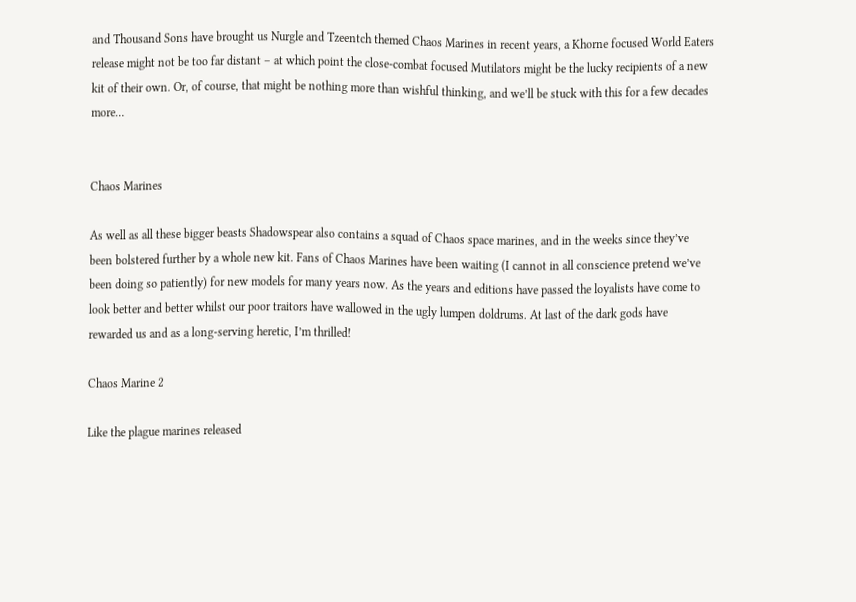and Thousand Sons have brought us Nurgle and Tzeentch themed Chaos Marines in recent years, a Khorne focused World Eaters release might not be too far distant – at which point the close-combat focused Mutilators might be the lucky recipients of a new kit of their own. Or, of course, that might be nothing more than wishful thinking, and we’ll be stuck with this for a few decades more…


Chaos Marines

As well as all these bigger beasts Shadowspear also contains a squad of Chaos space marines, and in the weeks since they’ve been bolstered further by a whole new kit. Fans of Chaos Marines have been waiting (I cannot in all conscience pretend we’ve been doing so patiently) for new models for many years now. As the years and editions have passed the loyalists have come to look better and better whilst our poor traitors have wallowed in the ugly lumpen doldrums. At last of the dark gods have rewarded us and as a long-serving heretic, I’m thrilled!

Chaos Marine 2

Like the plague marines released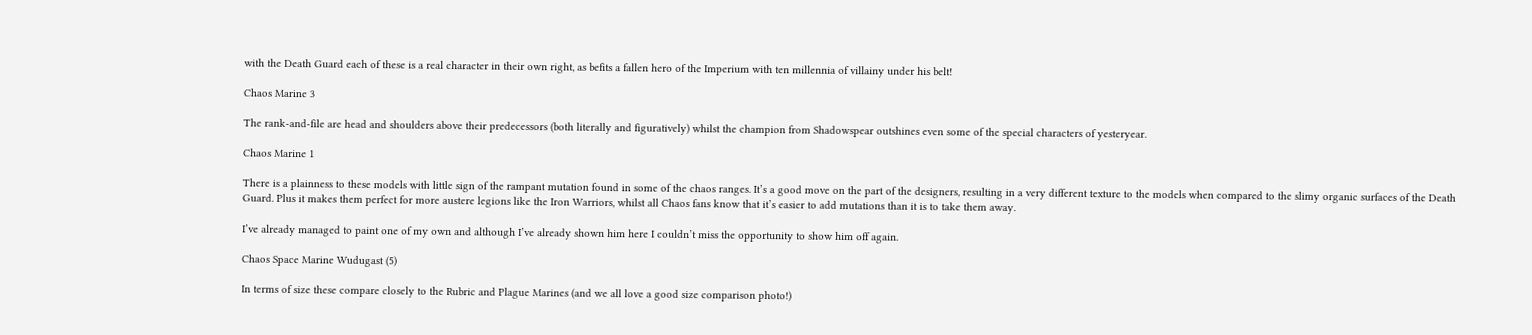with the Death Guard each of these is a real character in their own right, as befits a fallen hero of the Imperium with ten millennia of villainy under his belt!

Chaos Marine 3

The rank-and-file are head and shoulders above their predecessors (both literally and figuratively) whilst the champion from Shadowspear outshines even some of the special characters of yesteryear.

Chaos Marine 1

There is a plainness to these models with little sign of the rampant mutation found in some of the chaos ranges. It’s a good move on the part of the designers, resulting in a very different texture to the models when compared to the slimy organic surfaces of the Death Guard. Plus it makes them perfect for more austere legions like the Iron Warriors, whilst all Chaos fans know that it’s easier to add mutations than it is to take them away.

I’ve already managed to paint one of my own and although I’ve already shown him here I couldn’t miss the opportunity to show him off again.

Chaos Space Marine Wudugast (5)

In terms of size these compare closely to the Rubric and Plague Marines (and we all love a good size comparison photo!)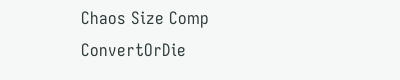Chaos Size Comp ConvertOrDie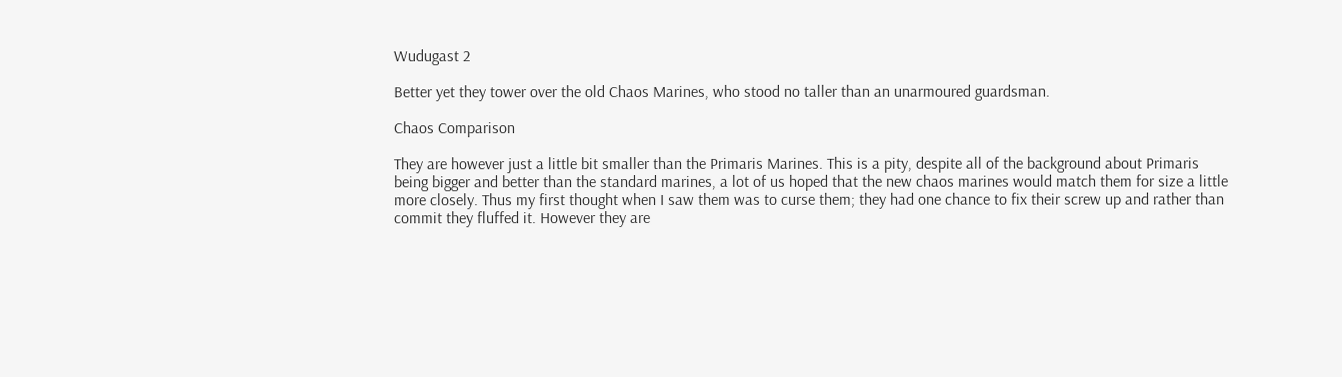Wudugast 2

Better yet they tower over the old Chaos Marines, who stood no taller than an unarmoured guardsman.

Chaos Comparison

They are however just a little bit smaller than the Primaris Marines. This is a pity, despite all of the background about Primaris being bigger and better than the standard marines, a lot of us hoped that the new chaos marines would match them for size a little more closely. Thus my first thought when I saw them was to curse them; they had one chance to fix their screw up and rather than commit they fluffed it. However they are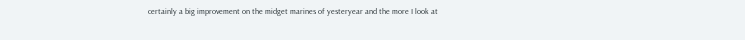certainly a big improvement on the midget marines of yesteryear and the more I look at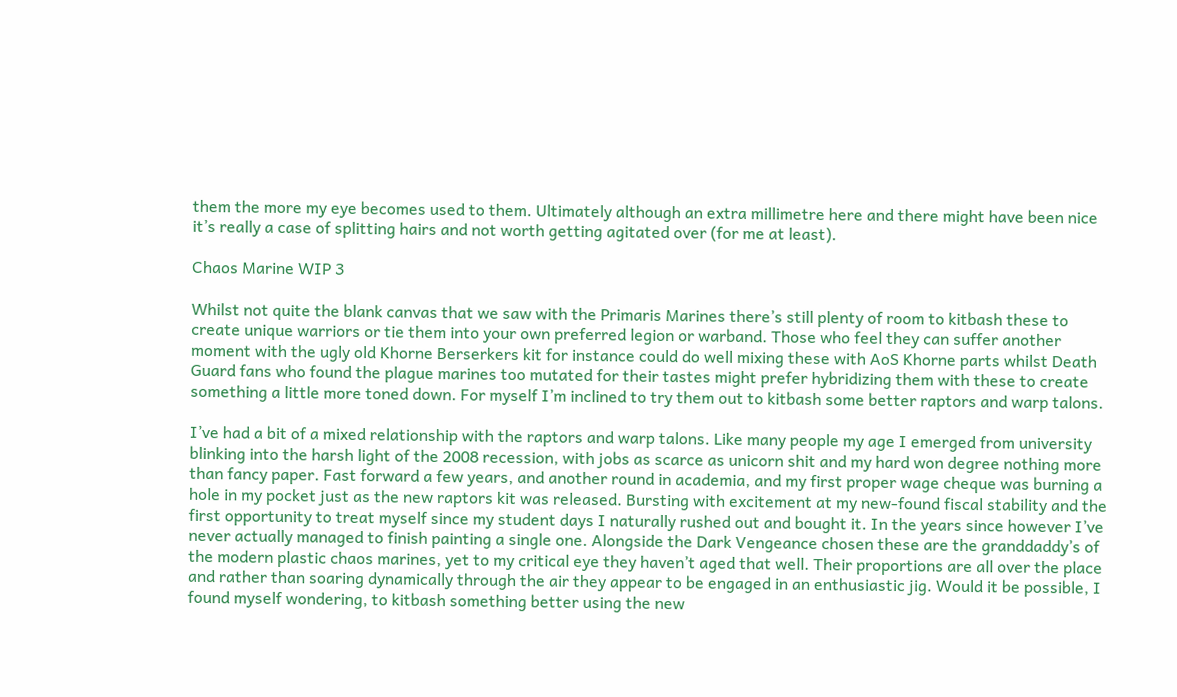them the more my eye becomes used to them. Ultimately although an extra millimetre here and there might have been nice it’s really a case of splitting hairs and not worth getting agitated over (for me at least).

Chaos Marine WIP 3

Whilst not quite the blank canvas that we saw with the Primaris Marines there’s still plenty of room to kitbash these to create unique warriors or tie them into your own preferred legion or warband. Those who feel they can suffer another moment with the ugly old Khorne Berserkers kit for instance could do well mixing these with AoS Khorne parts whilst Death Guard fans who found the plague marines too mutated for their tastes might prefer hybridizing them with these to create something a little more toned down. For myself I’m inclined to try them out to kitbash some better raptors and warp talons.

I’ve had a bit of a mixed relationship with the raptors and warp talons. Like many people my age I emerged from university blinking into the harsh light of the 2008 recession, with jobs as scarce as unicorn shit and my hard won degree nothing more than fancy paper. Fast forward a few years, and another round in academia, and my first proper wage cheque was burning a hole in my pocket just as the new raptors kit was released. Bursting with excitement at my new-found fiscal stability and the first opportunity to treat myself since my student days I naturally rushed out and bought it. In the years since however I’ve never actually managed to finish painting a single one. Alongside the Dark Vengeance chosen these are the granddaddy’s of the modern plastic chaos marines, yet to my critical eye they haven’t aged that well. Their proportions are all over the place and rather than soaring dynamically through the air they appear to be engaged in an enthusiastic jig. Would it be possible, I found myself wondering, to kitbash something better using the new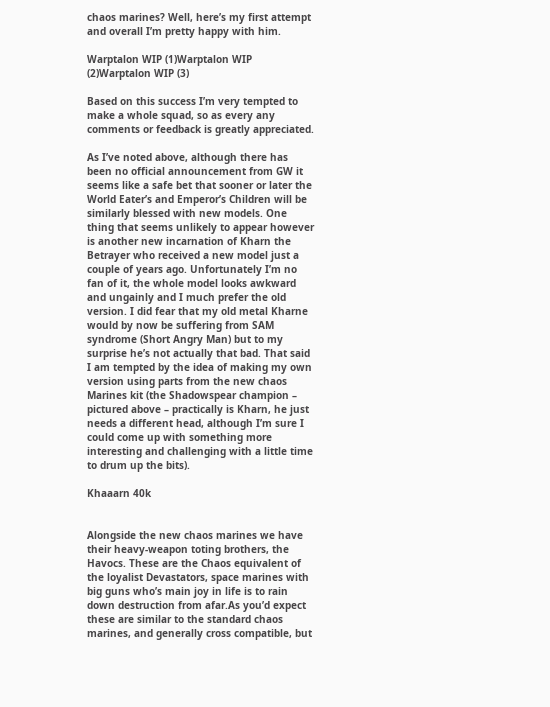chaos marines? Well, here’s my first attempt and overall I’m pretty happy with him.

Warptalon WIP (1)Warptalon WIP (2)Warptalon WIP (3)

Based on this success I’m very tempted to make a whole squad, so as every any comments or feedback is greatly appreciated.

As I’ve noted above, although there has been no official announcement from GW it seems like a safe bet that sooner or later the World Eater’s and Emperor’s Children will be similarly blessed with new models. One thing that seems unlikely to appear however is another new incarnation of Kharn the Betrayer who received a new model just a couple of years ago. Unfortunately I’m no fan of it, the whole model looks awkward and ungainly and I much prefer the old version. I did fear that my old metal Kharne would by now be suffering from SAM syndrome (Short Angry Man) but to my surprise he’s not actually that bad. That said I am tempted by the idea of making my own version using parts from the new chaos Marines kit (the Shadowspear champion – pictured above – practically is Kharn, he just needs a different head, although I’m sure I could come up with something more interesting and challenging with a little time to drum up the bits).

Khaaarn 40k


Alongside the new chaos marines we have their heavy-weapon toting brothers, the Havocs. These are the Chaos equivalent of the loyalist Devastators, space marines with big guns who’s main joy in life is to rain down destruction from afar.As you’d expect these are similar to the standard chaos marines, and generally cross compatible, but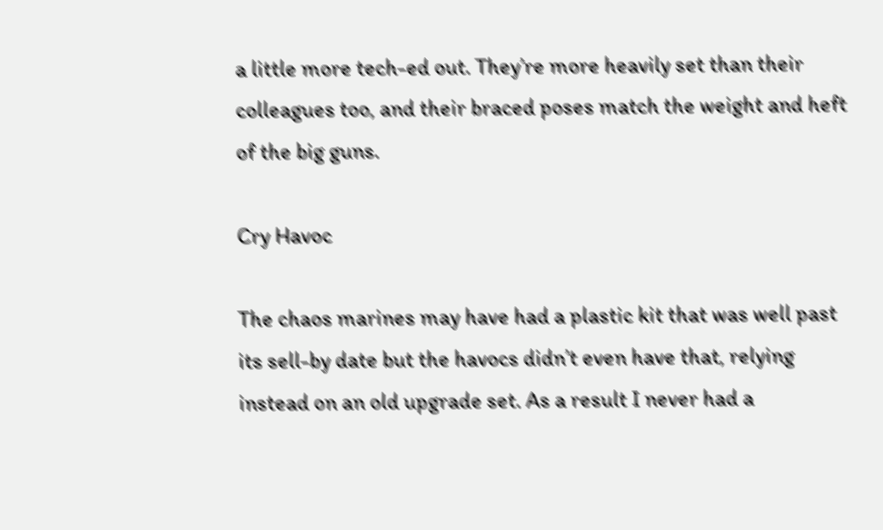a little more tech-ed out. They’re more heavily set than their colleagues too, and their braced poses match the weight and heft of the big guns.

Cry Havoc

The chaos marines may have had a plastic kit that was well past its sell-by date but the havocs didn’t even have that, relying instead on an old upgrade set. As a result I never had a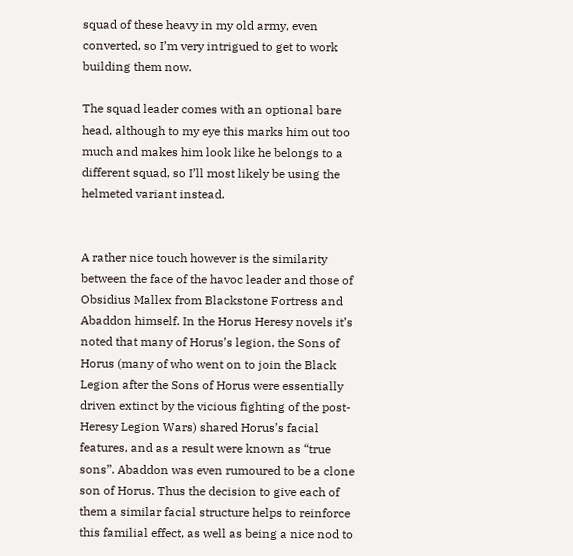squad of these heavy in my old army, even converted, so I’m very intrigued to get to work building them now.

The squad leader comes with an optional bare head, although to my eye this marks him out too much and makes him look like he belongs to a different squad, so I’ll most likely be using the helmeted variant instead.


A rather nice touch however is the similarity between the face of the havoc leader and those of Obsidius Mallex from Blackstone Fortress and Abaddon himself. In the Horus Heresy novels it’s noted that many of Horus’s legion, the Sons of Horus (many of who went on to join the Black Legion after the Sons of Horus were essentially driven extinct by the vicious fighting of the post-Heresy Legion Wars) shared Horus’s facial features, and as a result were known as “true sons”. Abaddon was even rumoured to be a clone son of Horus. Thus the decision to give each of them a similar facial structure helps to reinforce this familial effect, as well as being a nice nod to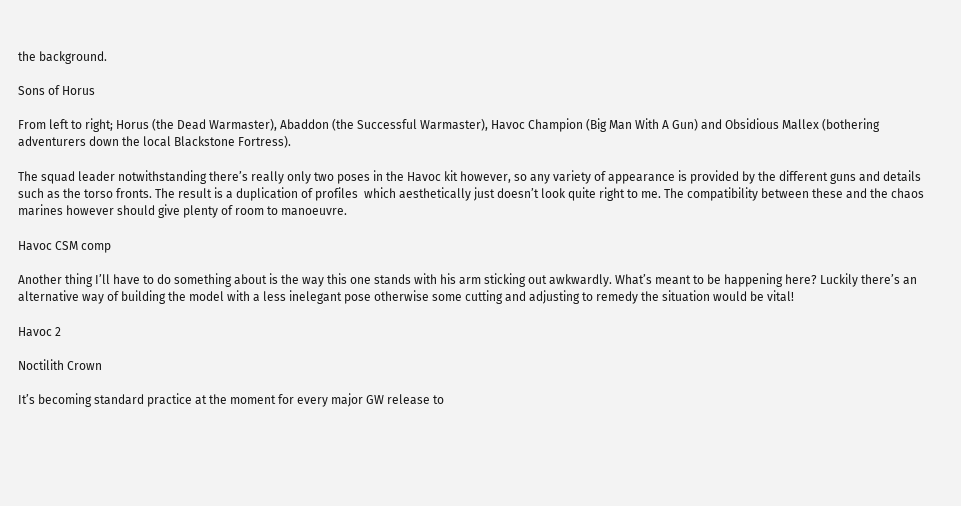the background.

Sons of Horus

From left to right; Horus (the Dead Warmaster), Abaddon (the Successful Warmaster), Havoc Champion (Big Man With A Gun) and Obsidious Mallex (bothering adventurers down the local Blackstone Fortress).

The squad leader notwithstanding there’s really only two poses in the Havoc kit however, so any variety of appearance is provided by the different guns and details such as the torso fronts. The result is a duplication of profiles  which aesthetically just doesn’t look quite right to me. The compatibility between these and the chaos marines however should give plenty of room to manoeuvre.

Havoc CSM comp

Another thing I’ll have to do something about is the way this one stands with his arm sticking out awkwardly. What’s meant to be happening here? Luckily there’s an alternative way of building the model with a less inelegant pose otherwise some cutting and adjusting to remedy the situation would be vital!

Havoc 2

Noctilith Crown

It’s becoming standard practice at the moment for every major GW release to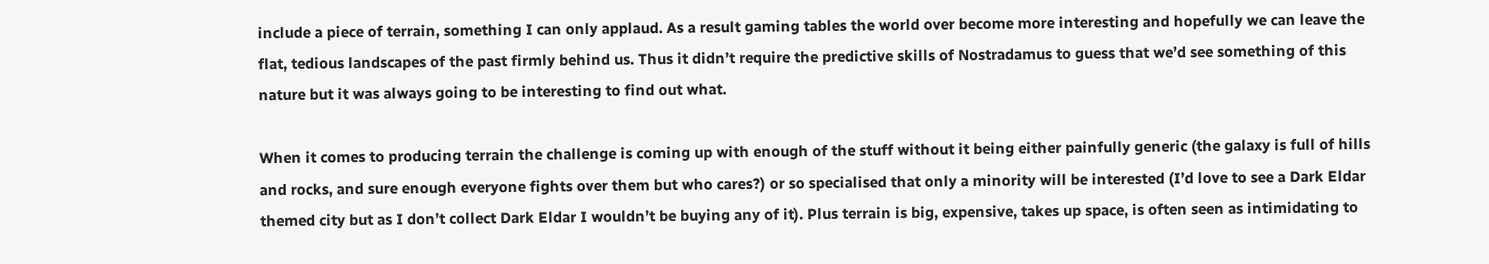include a piece of terrain, something I can only applaud. As a result gaming tables the world over become more interesting and hopefully we can leave the flat, tedious landscapes of the past firmly behind us. Thus it didn’t require the predictive skills of Nostradamus to guess that we’d see something of this nature but it was always going to be interesting to find out what.

When it comes to producing terrain the challenge is coming up with enough of the stuff without it being either painfully generic (the galaxy is full of hills and rocks, and sure enough everyone fights over them but who cares?) or so specialised that only a minority will be interested (I’d love to see a Dark Eldar themed city but as I don’t collect Dark Eldar I wouldn’t be buying any of it). Plus terrain is big, expensive, takes up space, is often seen as intimidating to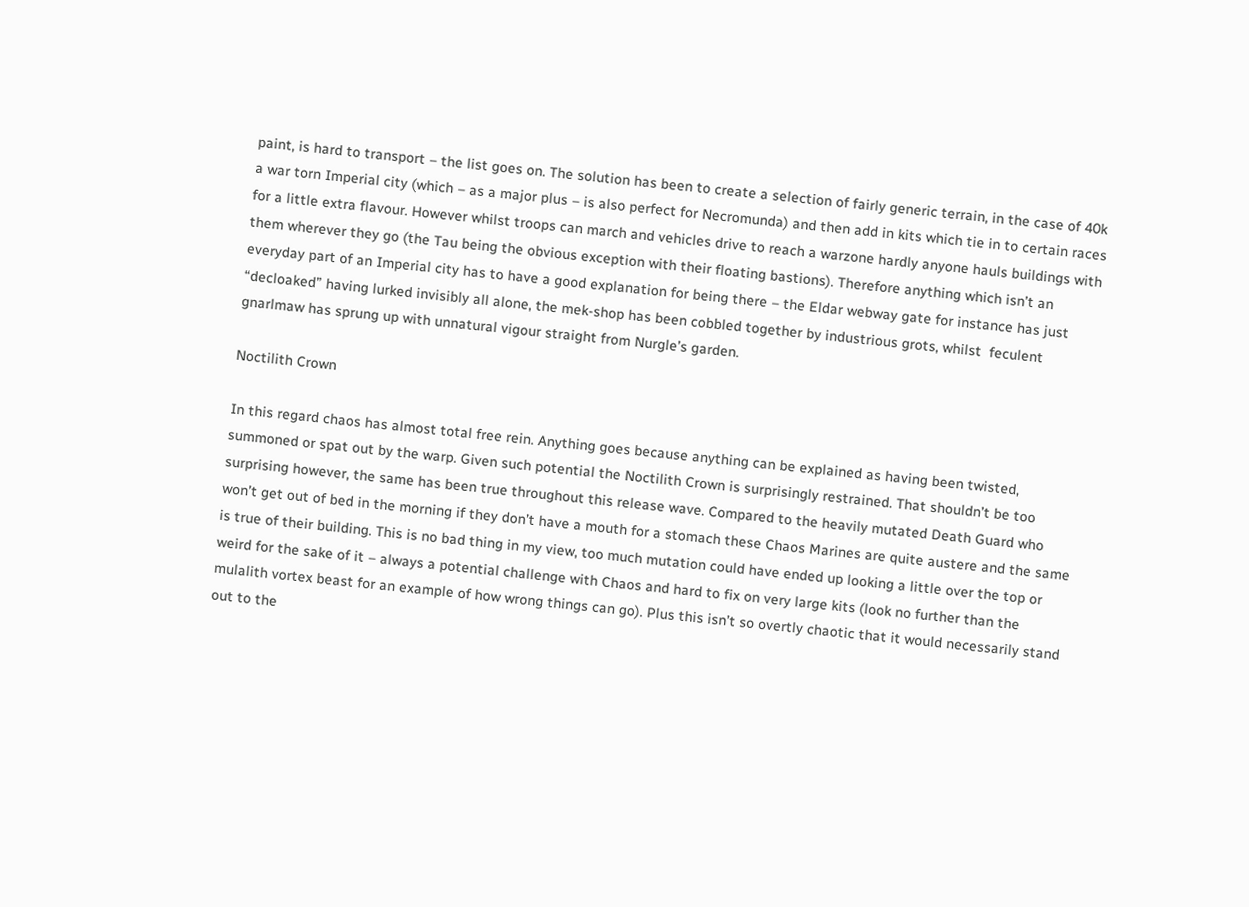paint, is hard to transport – the list goes on. The solution has been to create a selection of fairly generic terrain, in the case of 40k a war torn Imperial city (which – as a major plus – is also perfect for Necromunda) and then add in kits which tie in to certain races for a little extra flavour. However whilst troops can march and vehicles drive to reach a warzone hardly anyone hauls buildings with them wherever they go (the Tau being the obvious exception with their floating bastions). Therefore anything which isn’t an everyday part of an Imperial city has to have a good explanation for being there – the Eldar webway gate for instance has just “decloaked” having lurked invisibly all alone, the mek-shop has been cobbled together by industrious grots, whilst  feculent gnarlmaw has sprung up with unnatural vigour straight from Nurgle’s garden.

Noctilith Crown

In this regard chaos has almost total free rein. Anything goes because anything can be explained as having been twisted, summoned or spat out by the warp. Given such potential the Noctilith Crown is surprisingly restrained. That shouldn’t be too surprising however, the same has been true throughout this release wave. Compared to the heavily mutated Death Guard who won’t get out of bed in the morning if they don’t have a mouth for a stomach these Chaos Marines are quite austere and the same is true of their building. This is no bad thing in my view, too much mutation could have ended up looking a little over the top or weird for the sake of it – always a potential challenge with Chaos and hard to fix on very large kits (look no further than the mulalith vortex beast for an example of how wrong things can go). Plus this isn’t so overtly chaotic that it would necessarily stand out to the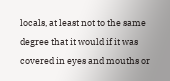locals, at least not to the same degree that it would if it was covered in eyes and mouths or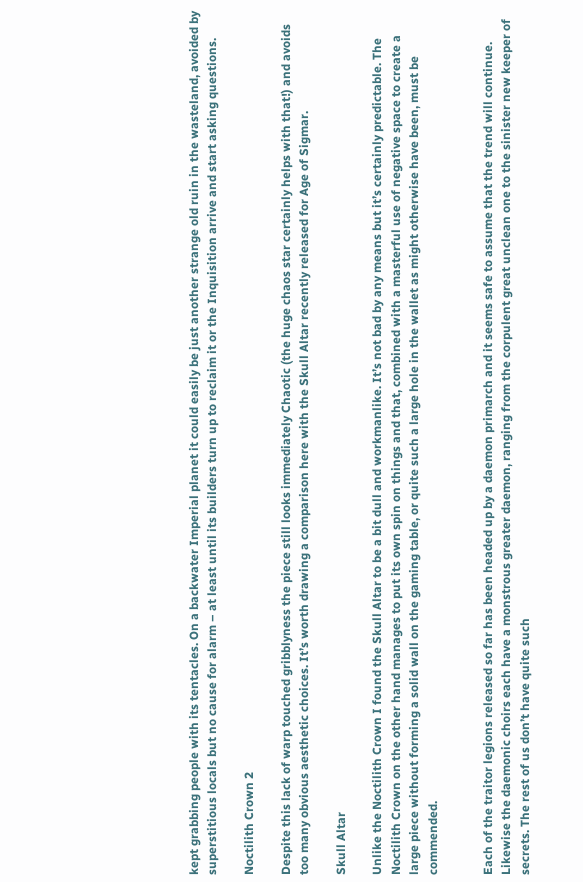kept grabbing people with its tentacles. On a backwater Imperial planet it could easily be just another strange old ruin in the wasteland, avoided by superstitious locals but no cause for alarm – at least until its builders turn up to reclaim it or the Inquisition arrive and start asking questions.

Noctilith Crown 2

Despite this lack of warp touched gribblyness the piece still looks immediately Chaotic (the huge chaos star certainly helps with that!) and avoids too many obvious aesthetic choices. It’s worth drawing a comparison here with the Skull Altar recently released for Age of Sigmar.

Skull Altar

Unlike the Noctilith Crown I found the Skull Altar to be a bit dull and workmanlike. It’s not bad by any means but it’s certainly predictable. The Noctilith Crown on the other hand manages to put its own spin on things and that, combined with a masterful use of negative space to create a large piece without forming a solid wall on the gaming table, or quite such a large hole in the wallet as might otherwise have been, must be commended.


Each of the traitor legions released so far has been headed up by a daemon primarch and it seems safe to assume that the trend will continue. Likewise the daemonic choirs each have a monstrous greater daemon, ranging from the corpulent great unclean one to the sinister new keeper of secrets. The rest of us don’t have quite such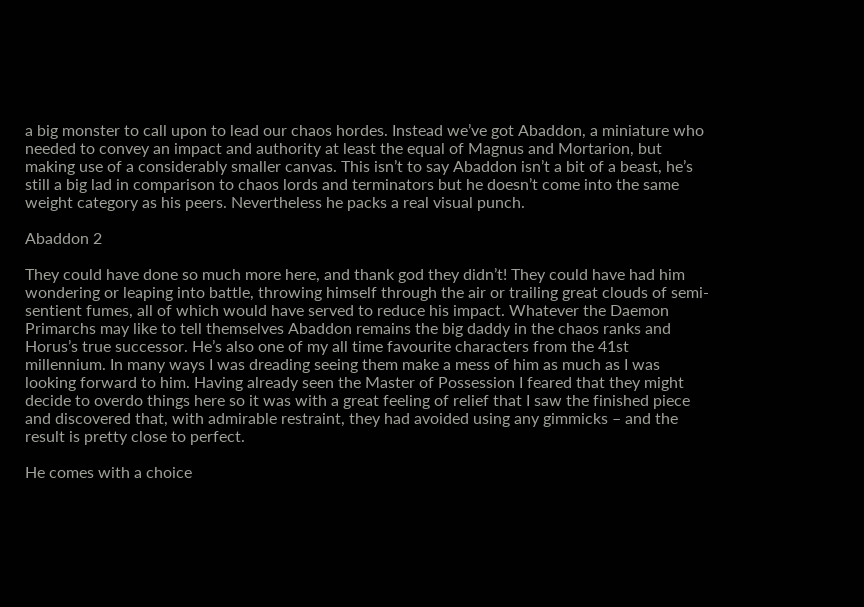a big monster to call upon to lead our chaos hordes. Instead we’ve got Abaddon, a miniature who needed to convey an impact and authority at least the equal of Magnus and Mortarion, but making use of a considerably smaller canvas. This isn’t to say Abaddon isn’t a bit of a beast, he’s still a big lad in comparison to chaos lords and terminators but he doesn’t come into the same weight category as his peers. Nevertheless he packs a real visual punch.

Abaddon 2

They could have done so much more here, and thank god they didn’t! They could have had him wondering or leaping into battle, throwing himself through the air or trailing great clouds of semi-sentient fumes, all of which would have served to reduce his impact. Whatever the Daemon Primarchs may like to tell themselves Abaddon remains the big daddy in the chaos ranks and Horus’s true successor. He’s also one of my all time favourite characters from the 41st millennium. In many ways I was dreading seeing them make a mess of him as much as I was looking forward to him. Having already seen the Master of Possession I feared that they might decide to overdo things here so it was with a great feeling of relief that I saw the finished piece and discovered that, with admirable restraint, they had avoided using any gimmicks – and the result is pretty close to perfect.

He comes with a choice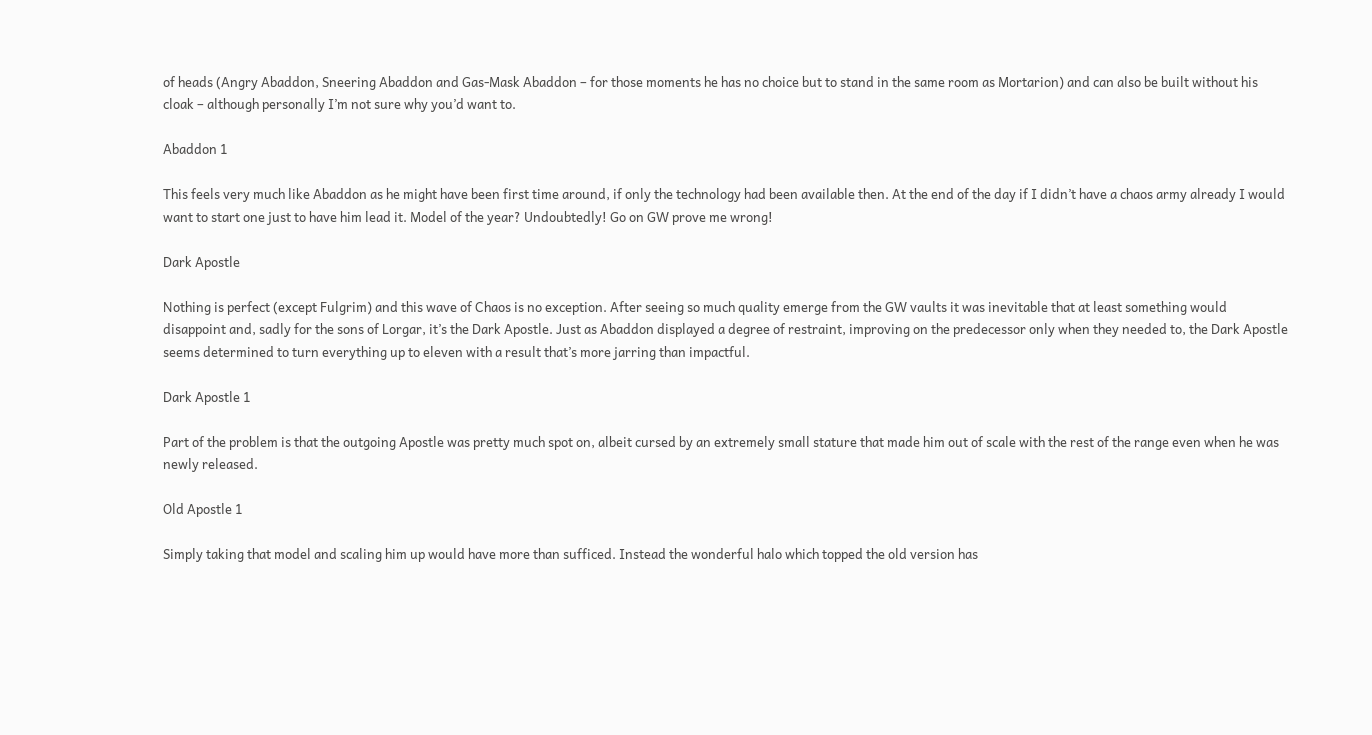of heads (Angry Abaddon, Sneering Abaddon and Gas-Mask Abaddon – for those moments he has no choice but to stand in the same room as Mortarion) and can also be built without his cloak – although personally I’m not sure why you’d want to.

Abaddon 1

This feels very much like Abaddon as he might have been first time around, if only the technology had been available then. At the end of the day if I didn’t have a chaos army already I would want to start one just to have him lead it. Model of the year? Undoubtedly! Go on GW prove me wrong!

Dark Apostle

Nothing is perfect (except Fulgrim) and this wave of Chaos is no exception. After seeing so much quality emerge from the GW vaults it was inevitable that at least something would disappoint and, sadly for the sons of Lorgar, it’s the Dark Apostle. Just as Abaddon displayed a degree of restraint, improving on the predecessor only when they needed to, the Dark Apostle seems determined to turn everything up to eleven with a result that’s more jarring than impactful.

Dark Apostle 1

Part of the problem is that the outgoing Apostle was pretty much spot on, albeit cursed by an extremely small stature that made him out of scale with the rest of the range even when he was newly released.

Old Apostle 1

Simply taking that model and scaling him up would have more than sufficed. Instead the wonderful halo which topped the old version has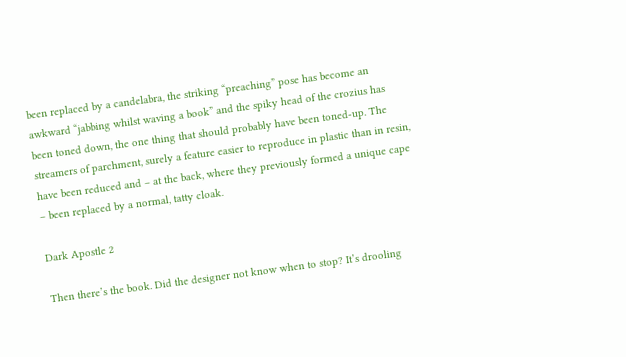been replaced by a candelabra, the striking “preaching” pose has become an awkward “jabbing whilst waving a book” and the spiky head of the crozius has been toned down, the one thing that should probably have been toned-up. The streamers of parchment, surely a feature easier to reproduce in plastic than in resin, have been reduced and – at the back, where they previously formed a unique cape – been replaced by a normal, tatty cloak.

Dark Apostle 2

Then there’s the book. Did the designer not know when to stop? It’s drooling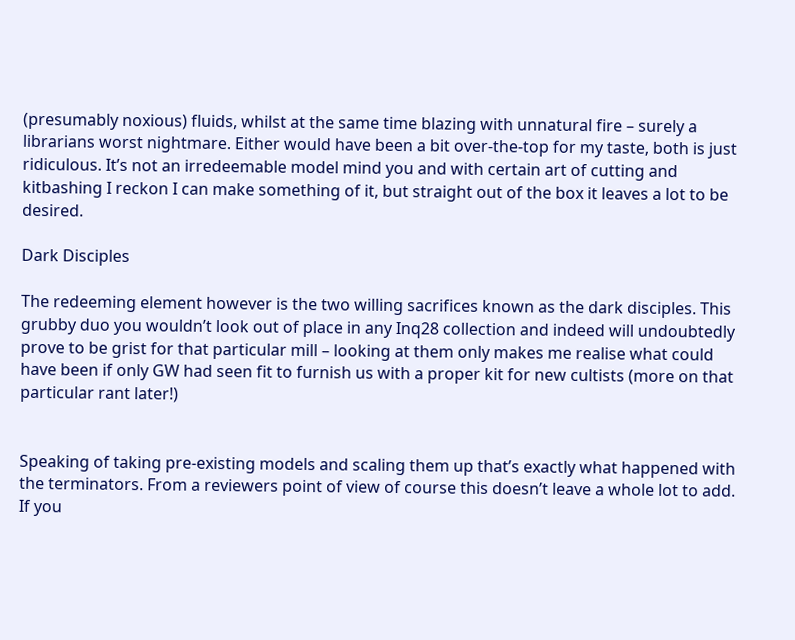(presumably noxious) fluids, whilst at the same time blazing with unnatural fire – surely a librarians worst nightmare. Either would have been a bit over-the-top for my taste, both is just ridiculous. It’s not an irredeemable model mind you and with certain art of cutting and kitbashing I reckon I can make something of it, but straight out of the box it leaves a lot to be desired.

Dark Disciples

The redeeming element however is the two willing sacrifices known as the dark disciples. This grubby duo you wouldn’t look out of place in any Inq28 collection and indeed will undoubtedly prove to be grist for that particular mill – looking at them only makes me realise what could have been if only GW had seen fit to furnish us with a proper kit for new cultists (more on that particular rant later!)


Speaking of taking pre-existing models and scaling them up that’s exactly what happened with the terminators. From a reviewers point of view of course this doesn’t leave a whole lot to add. If you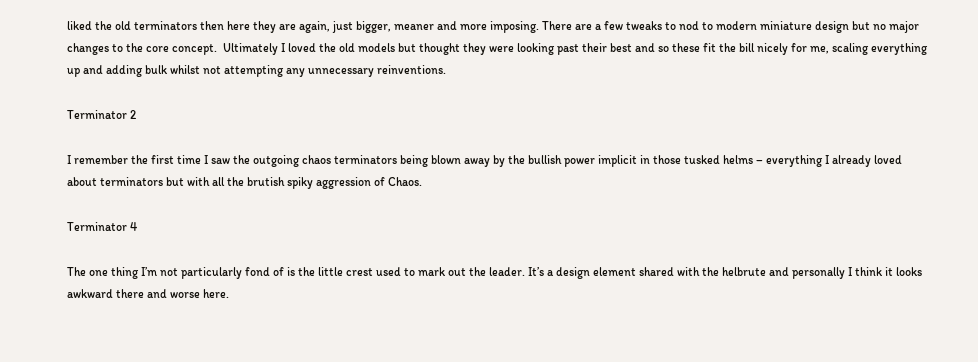liked the old terminators then here they are again, just bigger, meaner and more imposing. There are a few tweaks to nod to modern miniature design but no major changes to the core concept.  Ultimately I loved the old models but thought they were looking past their best and so these fit the bill nicely for me, scaling everything up and adding bulk whilst not attempting any unnecessary reinventions.

Terminator 2

I remember the first time I saw the outgoing chaos terminators being blown away by the bullish power implicit in those tusked helms – everything I already loved about terminators but with all the brutish spiky aggression of Chaos.

Terminator 4

The one thing I’m not particularly fond of is the little crest used to mark out the leader. It’s a design element shared with the helbrute and personally I think it looks awkward there and worse here.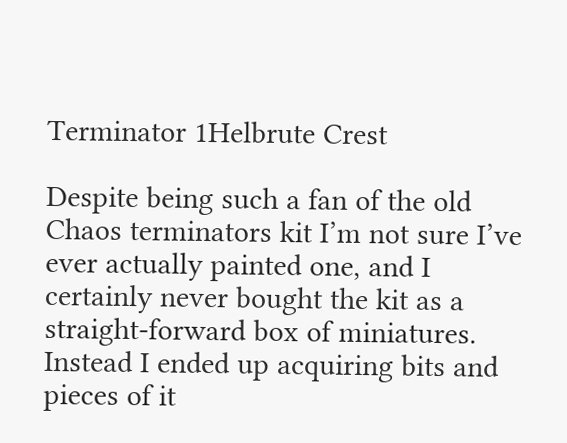Terminator 1Helbrute Crest

Despite being such a fan of the old Chaos terminators kit I’m not sure I’ve ever actually painted one, and I certainly never bought the kit as a straight-forward box of miniatures. Instead I ended up acquiring bits and pieces of it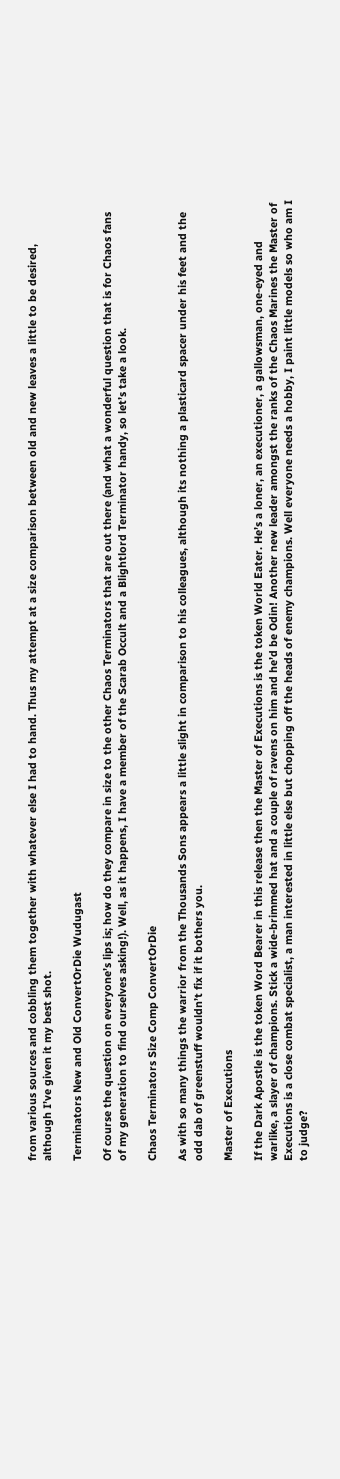from various sources and cobbling them together with whatever else I had to hand. Thus my attempt at a size comparison between old and new leaves a little to be desired, although I’ve given it my best shot.

Terminators New and Old ConvertOrDie Wudugast

Of course the question on everyone’s lips is; how do they compare in size to the other Chaos Terminators that are out there (and what a wonderful question that is for Chaos fans of my generation to find ourselves asking!). Well, as it happens, I have a member of the Scarab Occult and a Blightlord Terminator handy, so let’s take a look.

Chaos Terminators Size Comp ConvertOrDie

As with so many things the warrior from the Thousands Sons appears a little slight in comparison to his colleagues, although its nothing a plasticard spacer under his feet and the odd dab of greenstuff wouldn’t fix if it bothers you.

Master of Executions

If the Dark Apostle is the token Word Bearer in this release then the Master of Executions is the token World Eater. He’s a loner, an executioner, a gallowsman, one-eyed and warlike, a slayer of champions. Stick a wide-brimmed hat and a couple of ravens on him and he’d be Odin! Another new leader amongst the ranks of the Chaos Marines the Master of Executions is a close combat specialist, a man interested in little else but chopping off the heads of enemy champions. Well everyone needs a hobby, I paint little models so who am I to judge?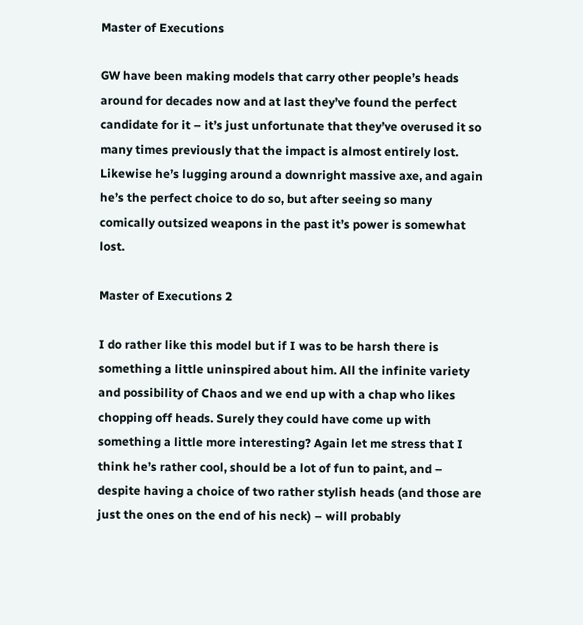Master of Executions

GW have been making models that carry other people’s heads around for decades now and at last they’ve found the perfect candidate for it – it’s just unfortunate that they’ve overused it so many times previously that the impact is almost entirely lost. Likewise he’s lugging around a downright massive axe, and again he’s the perfect choice to do so, but after seeing so many comically outsized weapons in the past it’s power is somewhat lost.

Master of Executions 2

I do rather like this model but if I was to be harsh there is something a little uninspired about him. All the infinite variety and possibility of Chaos and we end up with a chap who likes chopping off heads. Surely they could have come up with something a little more interesting? Again let me stress that I think he’s rather cool, should be a lot of fun to paint, and – despite having a choice of two rather stylish heads (and those are just the ones on the end of his neck) – will probably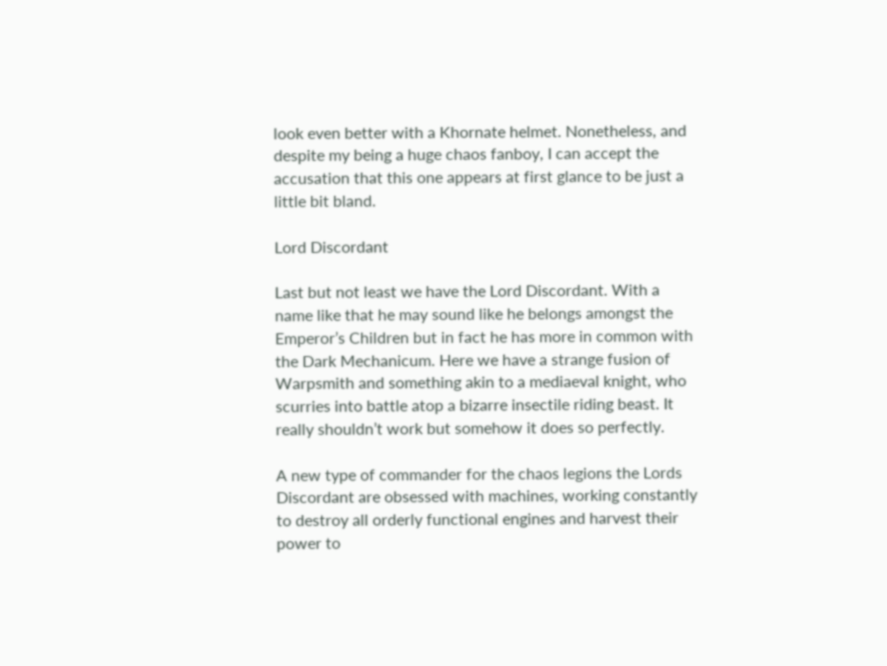look even better with a Khornate helmet. Nonetheless, and despite my being a huge chaos fanboy, I can accept the accusation that this one appears at first glance to be just a little bit bland.

Lord Discordant

Last but not least we have the Lord Discordant. With a name like that he may sound like he belongs amongst the Emperor’s Children but in fact he has more in common with the Dark Mechanicum. Here we have a strange fusion of Warpsmith and something akin to a mediaeval knight, who scurries into battle atop a bizarre insectile riding beast. It really shouldn’t work but somehow it does so perfectly.

A new type of commander for the chaos legions the Lords Discordant are obsessed with machines, working constantly to destroy all orderly functional engines and harvest their power to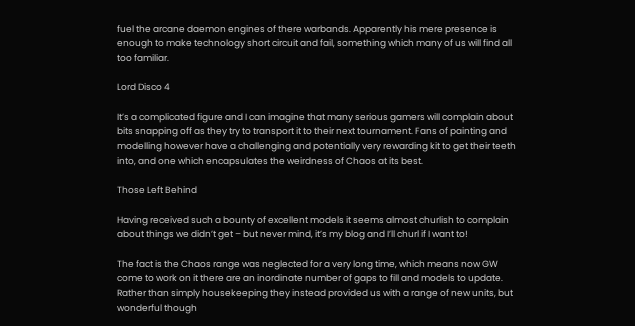fuel the arcane daemon engines of there warbands. Apparently his mere presence is enough to make technology short circuit and fail, something which many of us will find all too familiar.

Lord Disco 4

It’s a complicated figure and I can imagine that many serious gamers will complain about bits snapping off as they try to transport it to their next tournament. Fans of painting and modelling however have a challenging and potentially very rewarding kit to get their teeth into, and one which encapsulates the weirdness of Chaos at its best.

Those Left Behind

Having received such a bounty of excellent models it seems almost churlish to complain about things we didn’t get – but never mind, it’s my blog and I’ll churl if I want to!

The fact is the Chaos range was neglected for a very long time, which means now GW come to work on it there are an inordinate number of gaps to fill and models to update. Rather than simply housekeeping they instead provided us with a range of new units, but wonderful though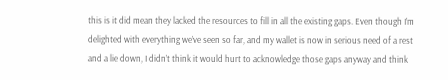this is it did mean they lacked the resources to fill in all the existing gaps. Even though I’m delighted with everything we’ve seen so far, and my wallet is now in serious need of a rest and a lie down, I didn’t think it would hurt to acknowledge those gaps anyway and think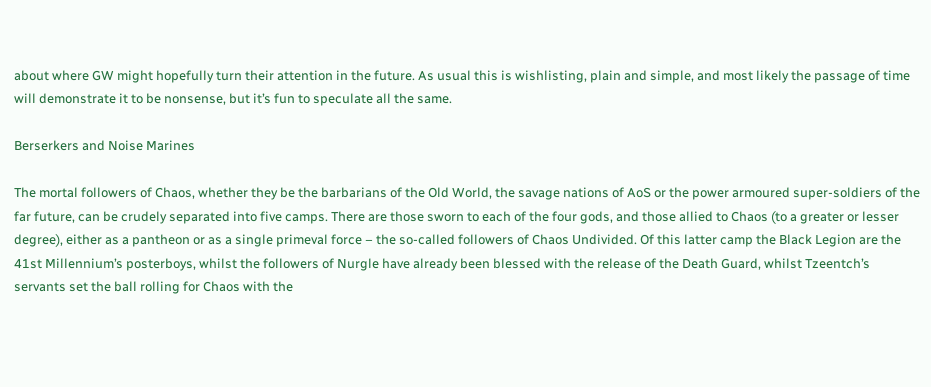about where GW might hopefully turn their attention in the future. As usual this is wishlisting, plain and simple, and most likely the passage of time will demonstrate it to be nonsense, but it’s fun to speculate all the same.

Berserkers and Noise Marines

The mortal followers of Chaos, whether they be the barbarians of the Old World, the savage nations of AoS or the power armoured super-soldiers of the far future, can be crudely separated into five camps. There are those sworn to each of the four gods, and those allied to Chaos (to a greater or lesser degree), either as a pantheon or as a single primeval force – the so-called followers of Chaos Undivided. Of this latter camp the Black Legion are the 41st Millennium’s posterboys, whilst the followers of Nurgle have already been blessed with the release of the Death Guard, whilst Tzeentch’s servants set the ball rolling for Chaos with the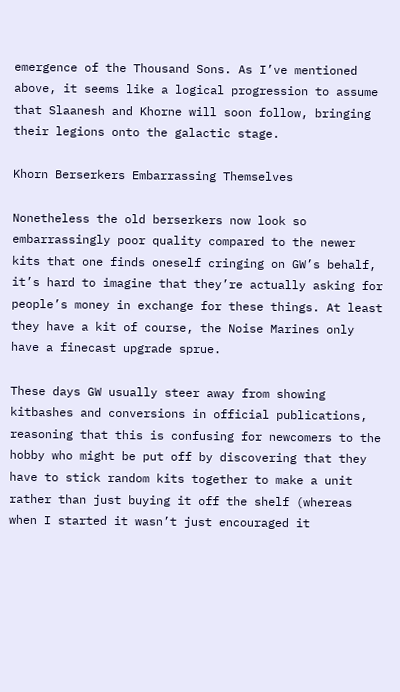emergence of the Thousand Sons. As I’ve mentioned above, it seems like a logical progression to assume that Slaanesh and Khorne will soon follow, bringing their legions onto the galactic stage.

Khorn Berserkers Embarrassing Themselves

Nonetheless the old berserkers now look so embarrassingly poor quality compared to the newer kits that one finds oneself cringing on GW’s behalf, it’s hard to imagine that they’re actually asking for  people’s money in exchange for these things. At least they have a kit of course, the Noise Marines only have a finecast upgrade sprue.

These days GW usually steer away from showing kitbashes and conversions in official publications, reasoning that this is confusing for newcomers to the hobby who might be put off by discovering that they have to stick random kits together to make a unit rather than just buying it off the shelf (whereas when I started it wasn’t just encouraged it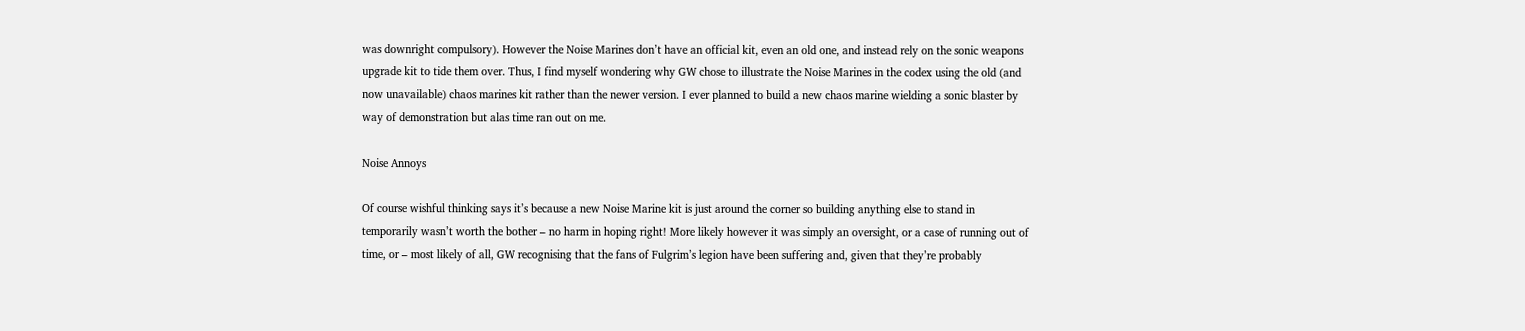was downright compulsory). However the Noise Marines don’t have an official kit, even an old one, and instead rely on the sonic weapons upgrade kit to tide them over. Thus, I find myself wondering why GW chose to illustrate the Noise Marines in the codex using the old (and now unavailable) chaos marines kit rather than the newer version. I ever planned to build a new chaos marine wielding a sonic blaster by way of demonstration but alas time ran out on me.

Noise Annoys

Of course wishful thinking says it’s because a new Noise Marine kit is just around the corner so building anything else to stand in temporarily wasn’t worth the bother – no harm in hoping right! More likely however it was simply an oversight, or a case of running out of time, or – most likely of all, GW recognising that the fans of Fulgrim’s legion have been suffering and, given that they’re probably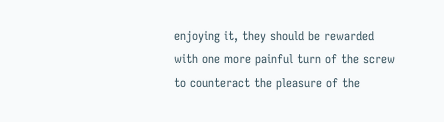enjoying it, they should be rewarded with one more painful turn of the screw to counteract the pleasure of the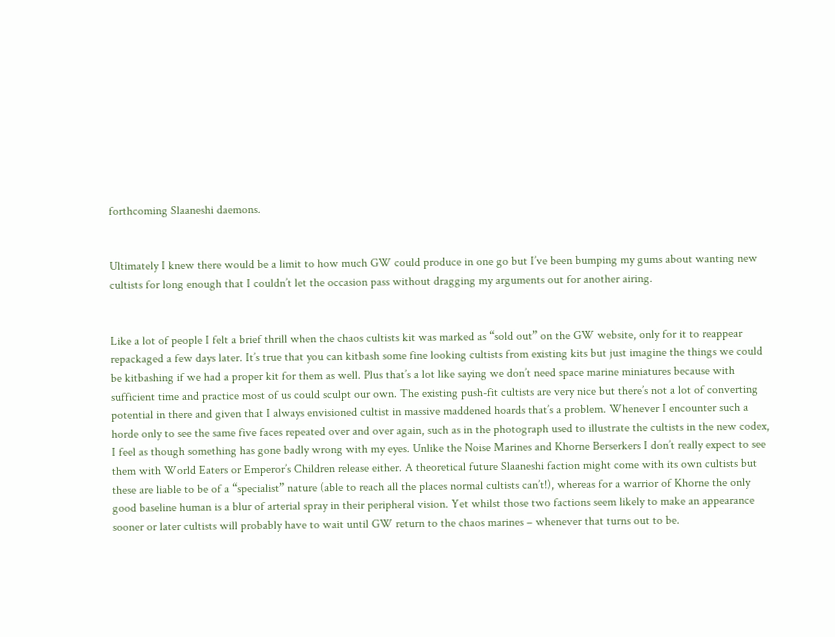forthcoming Slaaneshi daemons.


Ultimately I knew there would be a limit to how much GW could produce in one go but I’ve been bumping my gums about wanting new cultists for long enough that I couldn’t let the occasion pass without dragging my arguments out for another airing.


Like a lot of people I felt a brief thrill when the chaos cultists kit was marked as “sold out” on the GW website, only for it to reappear repackaged a few days later. It’s true that you can kitbash some fine looking cultists from existing kits but just imagine the things we could be kitbashing if we had a proper kit for them as well. Plus that’s a lot like saying we don’t need space marine miniatures because with sufficient time and practice most of us could sculpt our own. The existing push-fit cultists are very nice but there’s not a lot of converting potential in there and given that I always envisioned cultist in massive maddened hoards that’s a problem. Whenever I encounter such a horde only to see the same five faces repeated over and over again, such as in the photograph used to illustrate the cultists in the new codex, I feel as though something has gone badly wrong with my eyes. Unlike the Noise Marines and Khorne Berserkers I don’t really expect to see them with World Eaters or Emperor’s Children release either. A theoretical future Slaaneshi faction might come with its own cultists but these are liable to be of a “specialist” nature (able to reach all the places normal cultists can’t!), whereas for a warrior of Khorne the only good baseline human is a blur of arterial spray in their peripheral vision. Yet whilst those two factions seem likely to make an appearance sooner or later cultists will probably have to wait until GW return to the chaos marines – whenever that turns out to be.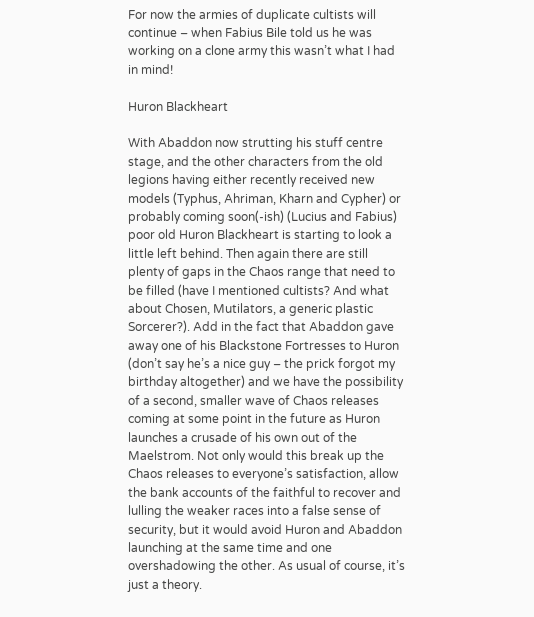For now the armies of duplicate cultists will continue – when Fabius Bile told us he was working on a clone army this wasn’t what I had in mind!

Huron Blackheart

With Abaddon now strutting his stuff centre stage, and the other characters from the old legions having either recently received new models (Typhus, Ahriman, Kharn and Cypher) or probably coming soon(-ish) (Lucius and Fabius) poor old Huron Blackheart is starting to look a little left behind. Then again there are still plenty of gaps in the Chaos range that need to be filled (have I mentioned cultists? And what about Chosen, Mutilators, a generic plastic Sorcerer?). Add in the fact that Abaddon gave away one of his Blackstone Fortresses to Huron (don’t say he’s a nice guy – the prick forgot my birthday altogether) and we have the possibility of a second, smaller wave of Chaos releases coming at some point in the future as Huron launches a crusade of his own out of the Maelstrom. Not only would this break up the Chaos releases to everyone’s satisfaction, allow the bank accounts of the faithful to recover and lulling the weaker races into a false sense of security, but it would avoid Huron and Abaddon launching at the same time and one overshadowing the other. As usual of course, it’s just a theory.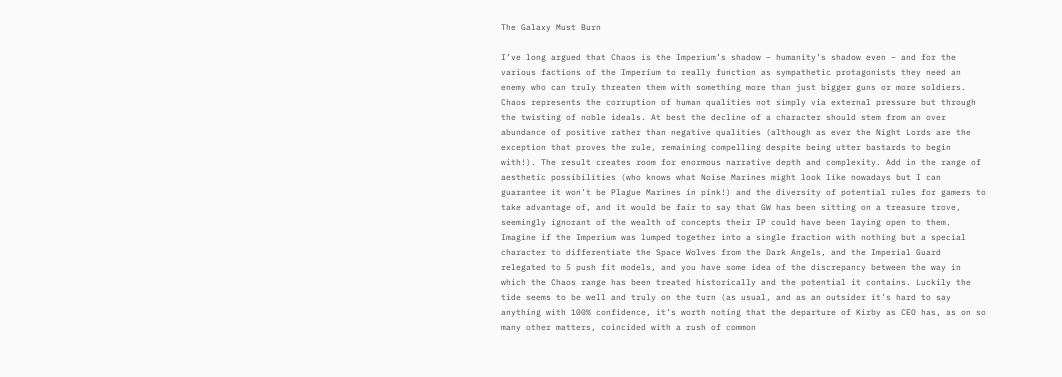The Galaxy Must Burn

I’ve long argued that Chaos is the Imperium’s shadow – humanity’s shadow even – and for the various factions of the Imperium to really function as sympathetic protagonists they need an enemy who can truly threaten them with something more than just bigger guns or more soldiers. Chaos represents the corruption of human qualities not simply via external pressure but through the twisting of noble ideals. At best the decline of a character should stem from an over abundance of positive rather than negative qualities (although as ever the Night Lords are the exception that proves the rule, remaining compelling despite being utter bastards to begin with!). The result creates room for enormous narrative depth and complexity. Add in the range of aesthetic possibilities (who knows what Noise Marines might look like nowadays but I can guarantee it won’t be Plague Marines in pink!) and the diversity of potential rules for gamers to take advantage of, and it would be fair to say that GW has been sitting on a treasure trove, seemingly ignorant of the wealth of concepts their IP could have been laying open to them. Imagine if the Imperium was lumped together into a single fraction with nothing but a special character to differentiate the Space Wolves from the Dark Angels, and the Imperial Guard relegated to 5 push fit models, and you have some idea of the discrepancy between the way in which the Chaos range has been treated historically and the potential it contains. Luckily the tide seems to be well and truly on the turn (as usual, and as an outsider it’s hard to say anything with 100% confidence, it’s worth noting that the departure of Kirby as CEO has, as on so many other matters, coincided with a rush of common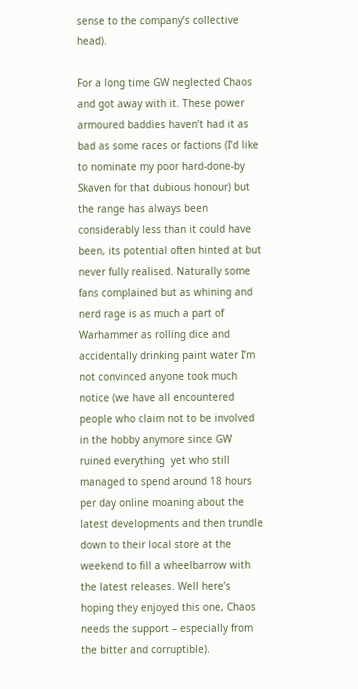sense to the company’s collective head).

For a long time GW neglected Chaos and got away with it. These power armoured baddies haven’t had it as bad as some races or factions (I’d like to nominate my poor hard-done-by Skaven for that dubious honour) but the range has always been considerably less than it could have been, its potential often hinted at but never fully realised. Naturally some fans complained but as whining and nerd rage is as much a part of Warhammer as rolling dice and accidentally drinking paint water I’m not convinced anyone took much notice (we have all encountered people who claim not to be involved in the hobby anymore since GW ruined everything  yet who still managed to spend around 18 hours per day online moaning about the latest developments and then trundle down to their local store at the weekend to fill a wheelbarrow with the latest releases. Well here’s hoping they enjoyed this one, Chaos needs the support – especially from the bitter and corruptible).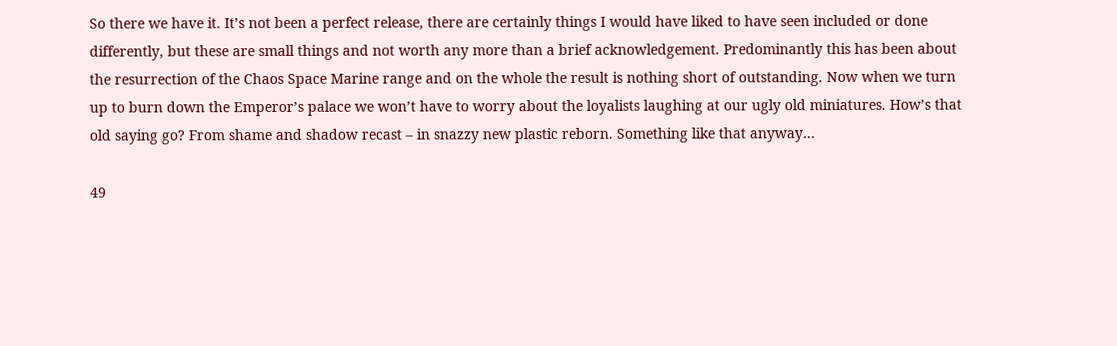So there we have it. It’s not been a perfect release, there are certainly things I would have liked to have seen included or done differently, but these are small things and not worth any more than a brief acknowledgement. Predominantly this has been about the resurrection of the Chaos Space Marine range and on the whole the result is nothing short of outstanding. Now when we turn up to burn down the Emperor’s palace we won’t have to worry about the loyalists laughing at our ugly old miniatures. How’s that old saying go? From shame and shadow recast – in snazzy new plastic reborn. Something like that anyway…

49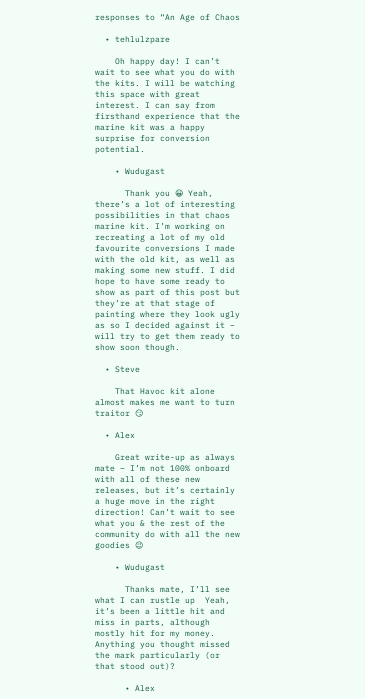responses to “An Age of Chaos

  • tehlulzpare

    Oh happy day! I can’t wait to see what you do with the kits. I will be watching this space with great interest. I can say from firsthand experience that the marine kit was a happy surprise for conversion potential.

    • Wudugast

      Thank you 😀 Yeah, there’s a lot of interesting possibilities in that chaos marine kit. I’m working on recreating a lot of my old favourite conversions I made with the old kit, as well as making some new stuff. I did hope to have some ready to show as part of this post but they’re at that stage of painting where they look ugly as so I decided against it – will try to get them ready to show soon though.

  • Steve

    That Havoc kit alone almost makes me want to turn traitor 😏

  • Alex

    Great write-up as always mate – I’m not 100% onboard with all of these new releases, but it’s certainly a huge move in the right direction! Can’t wait to see what you & the rest of the community do with all the new goodies 😉

    • Wudugast

      Thanks mate, I’ll see what I can rustle up  Yeah, it’s been a little hit and miss in parts, although mostly hit for my money. Anything you thought missed the mark particularly (or that stood out)?

      • Alex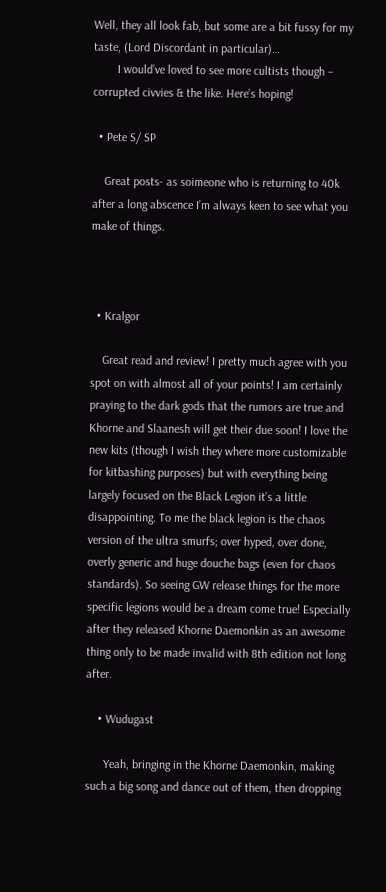Well, they all look fab, but some are a bit fussy for my taste, (Lord Discordant in particular)…
        I would’ve loved to see more cultists though – corrupted civvies & the like. Here’s hoping!

  • Pete S/ SP

    Great posts- as soimeone who is returning to 40k after a long abscence I’m always keen to see what you make of things.



  • Kralgor

    Great read and review! I pretty much agree with you spot on with almost all of your points! I am certainly praying to the dark gods that the rumors are true and Khorne and Slaanesh will get their due soon! I love the new kits (though I wish they where more customizable for kitbashing purposes) but with everything being largely focused on the Black Legion it’s a little disappointing. To me the black legion is the chaos version of the ultra smurfs; over hyped, over done, overly generic and huge douche bags (even for chaos standards). So seeing GW release things for the more specific legions would be a dream come true! Especially after they released Khorne Daemonkin as an awesome thing only to be made invalid with 8th edition not long after.

    • Wudugast

      Yeah, bringing in the Khorne Daemonkin, making such a big song and dance out of them, then dropping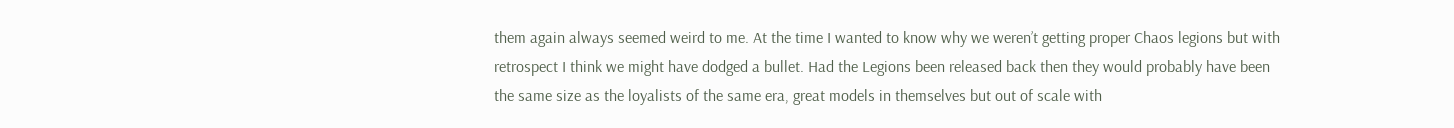them again always seemed weird to me. At the time I wanted to know why we weren’t getting proper Chaos legions but with retrospect I think we might have dodged a bullet. Had the Legions been released back then they would probably have been the same size as the loyalists of the same era, great models in themselves but out of scale with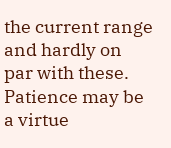the current range and hardly on par with these. Patience may be a virtue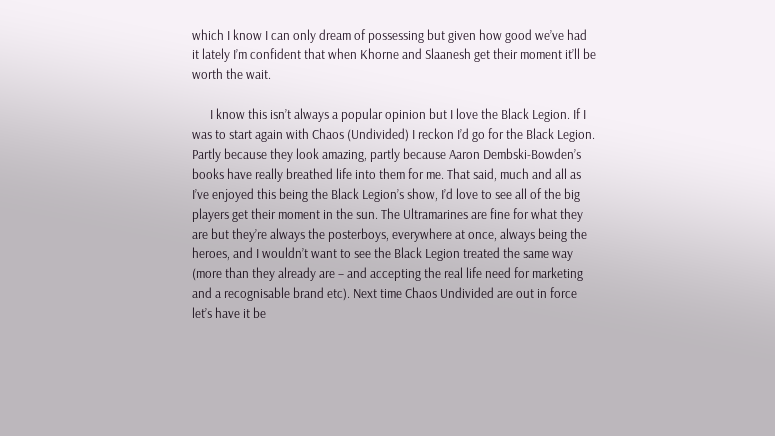which I know I can only dream of possessing but given how good we’ve had it lately I’m confident that when Khorne and Slaanesh get their moment it’ll be worth the wait.

      I know this isn’t always a popular opinion but I love the Black Legion. If I was to start again with Chaos (Undivided) I reckon I’d go for the Black Legion. Partly because they look amazing, partly because Aaron Dembski-Bowden’s books have really breathed life into them for me. That said, much and all as I’ve enjoyed this being the Black Legion’s show, I’d love to see all of the big players get their moment in the sun. The Ultramarines are fine for what they are but they’re always the posterboys, everywhere at once, always being the heroes, and I wouldn’t want to see the Black Legion treated the same way (more than they already are – and accepting the real life need for marketing and a recognisable brand etc). Next time Chaos Undivided are out in force let’s have it be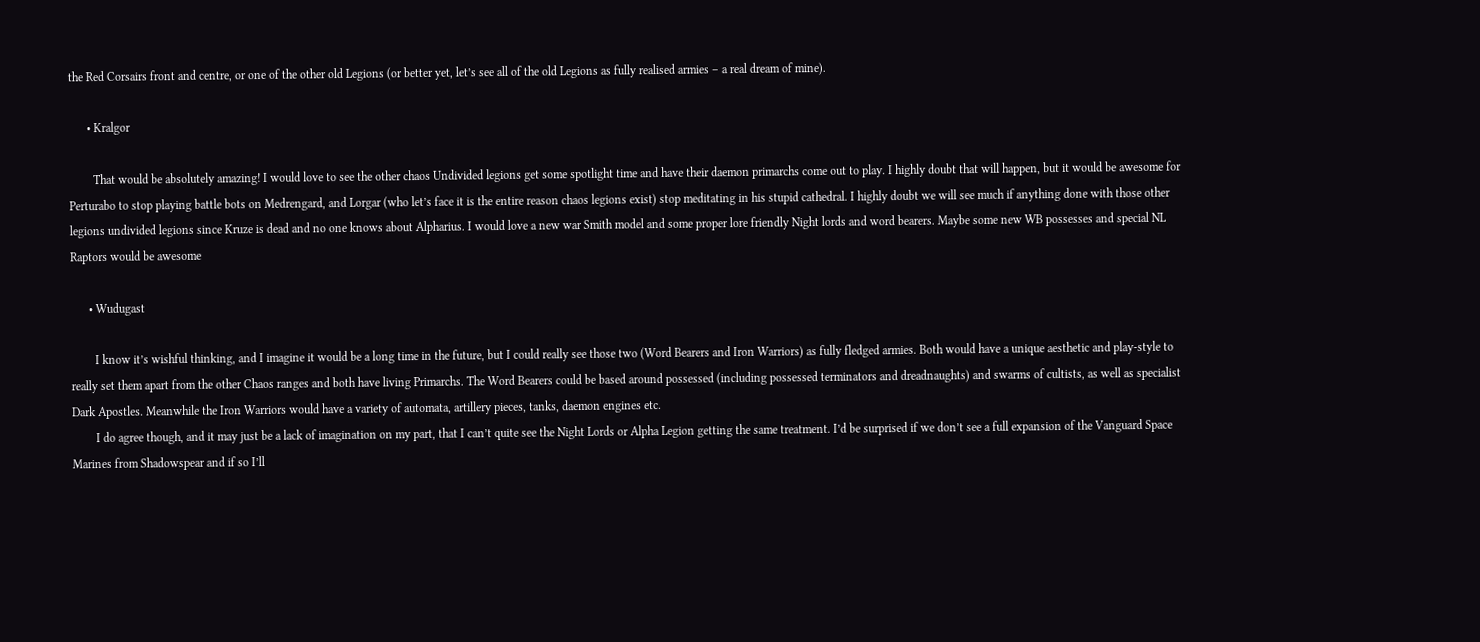the Red Corsairs front and centre, or one of the other old Legions (or better yet, let’s see all of the old Legions as fully realised armies – a real dream of mine).

      • Kralgor

        That would be absolutely amazing! I would love to see the other chaos Undivided legions get some spotlight time and have their daemon primarchs come out to play. I highly doubt that will happen, but it would be awesome for Perturabo to stop playing battle bots on Medrengard, and Lorgar (who let’s face it is the entire reason chaos legions exist) stop meditating in his stupid cathedral. I highly doubt we will see much if anything done with those other legions undivided legions since Kruze is dead and no one knows about Alpharius. I would love a new war Smith model and some proper lore friendly Night lords and word bearers. Maybe some new WB possesses and special NL Raptors would be awesome

      • Wudugast

        I know it’s wishful thinking, and I imagine it would be a long time in the future, but I could really see those two (Word Bearers and Iron Warriors) as fully fledged armies. Both would have a unique aesthetic and play-style to really set them apart from the other Chaos ranges and both have living Primarchs. The Word Bearers could be based around possessed (including possessed terminators and dreadnaughts) and swarms of cultists, as well as specialist Dark Apostles. Meanwhile the Iron Warriors would have a variety of automata, artillery pieces, tanks, daemon engines etc.
        I do agree though, and it may just be a lack of imagination on my part, that I can’t quite see the Night Lords or Alpha Legion getting the same treatment. I’d be surprised if we don’t see a full expansion of the Vanguard Space Marines from Shadowspear and if so I’ll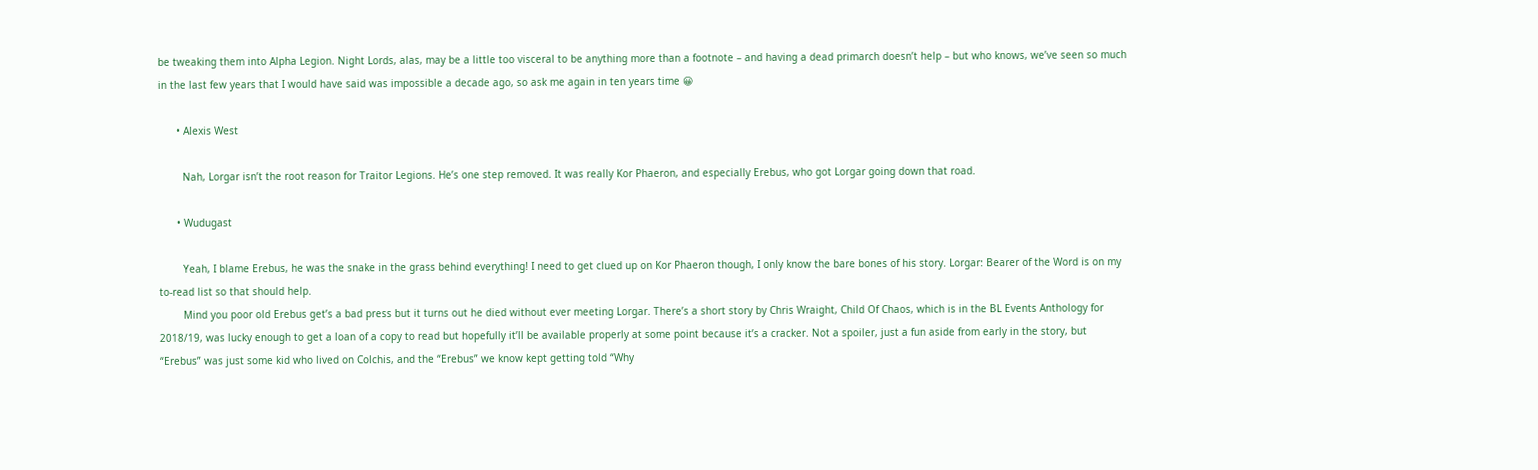be tweaking them into Alpha Legion. Night Lords, alas, may be a little too visceral to be anything more than a footnote – and having a dead primarch doesn’t help – but who knows, we’ve seen so much in the last few years that I would have said was impossible a decade ago, so ask me again in ten years time 😀

      • Alexis West

        Nah, Lorgar isn’t the root reason for Traitor Legions. He’s one step removed. It was really Kor Phaeron, and especially Erebus, who got Lorgar going down that road.

      • Wudugast

        Yeah, I blame Erebus, he was the snake in the grass behind everything! I need to get clued up on Kor Phaeron though, I only know the bare bones of his story. Lorgar: Bearer of the Word is on my to-read list so that should help.
        Mind you poor old Erebus get’s a bad press but it turns out he died without ever meeting Lorgar. There’s a short story by Chris Wraight, Child Of Chaos, which is in the BL Events Anthology for 2018/19, was lucky enough to get a loan of a copy to read but hopefully it’ll be available properly at some point because it’s a cracker. Not a spoiler, just a fun aside from early in the story, but “Erebus” was just some kid who lived on Colchis, and the “Erebus” we know kept getting told “Why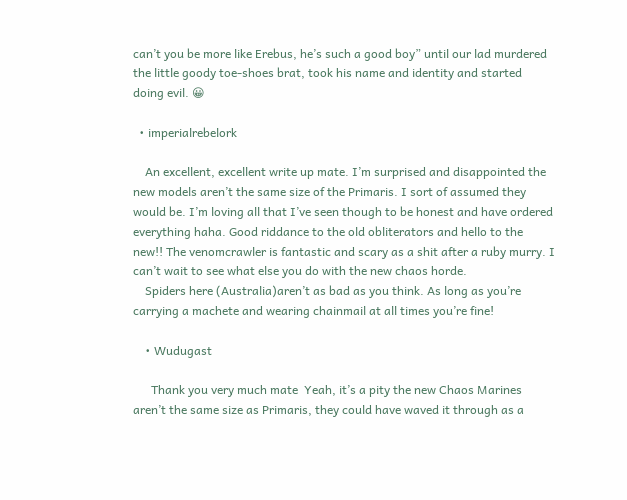can’t you be more like Erebus, he’s such a good boy” until our lad murdered the little goody toe-shoes brat, took his name and identity and started doing evil. 😀

  • imperialrebelork

    An excellent, excellent write up mate. I’m surprised and disappointed the new models aren’t the same size of the Primaris. I sort of assumed they would be. I’m loving all that I’ve seen though to be honest and have ordered everything haha. Good riddance to the old obliterators and hello to the new!! The venomcrawler is fantastic and scary as a shit after a ruby murry. I can’t wait to see what else you do with the new chaos horde.
    Spiders here (Australia)aren’t as bad as you think. As long as you’re carrying a machete and wearing chainmail at all times you’re fine!

    • Wudugast

      Thank you very much mate  Yeah, it’s a pity the new Chaos Marines aren’t the same size as Primaris, they could have waved it through as a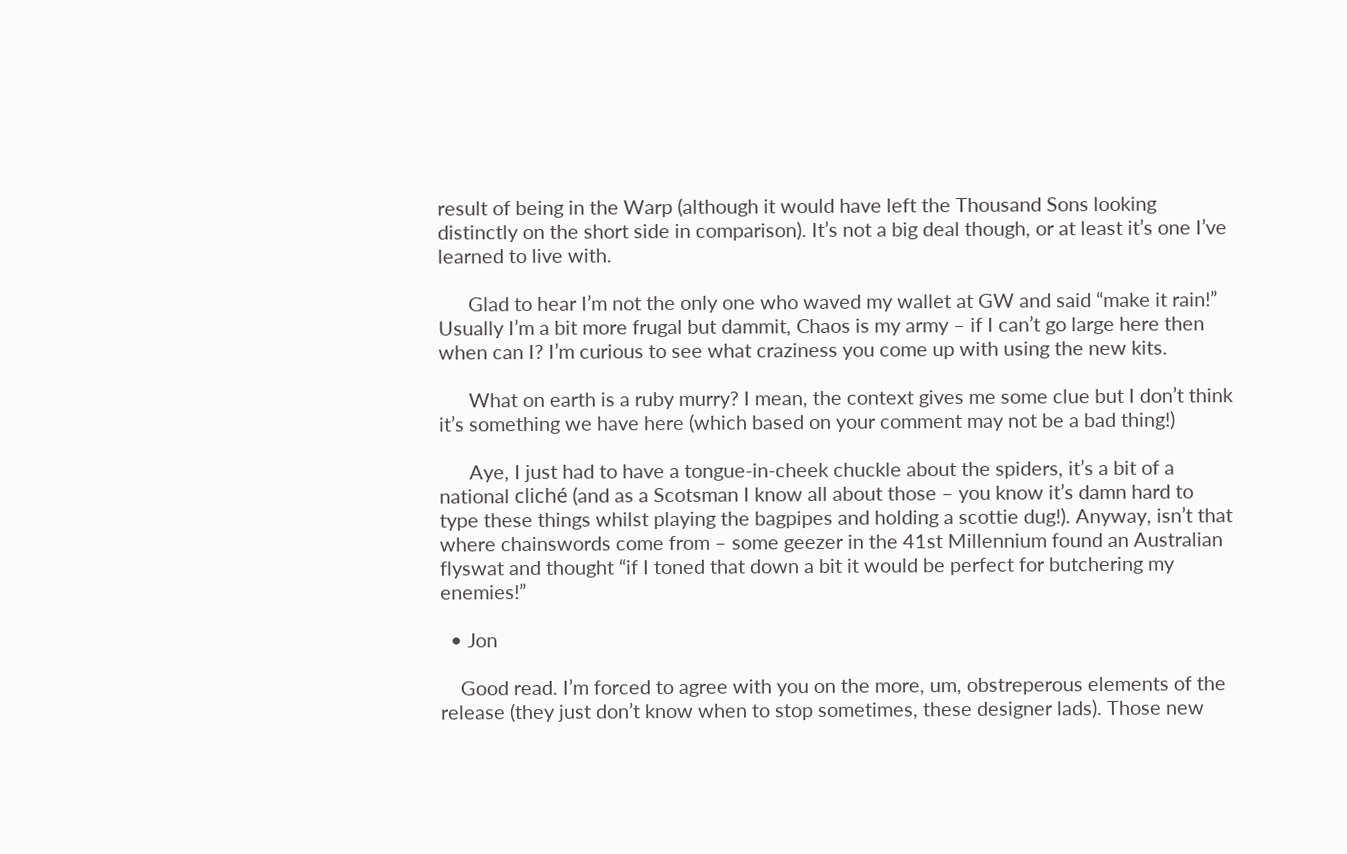result of being in the Warp (although it would have left the Thousand Sons looking distinctly on the short side in comparison). It’s not a big deal though, or at least it’s one I’ve learned to live with.

      Glad to hear I’m not the only one who waved my wallet at GW and said “make it rain!” Usually I’m a bit more frugal but dammit, Chaos is my army – if I can’t go large here then when can I? I’m curious to see what craziness you come up with using the new kits.

      What on earth is a ruby murry? I mean, the context gives me some clue but I don’t think it’s something we have here (which based on your comment may not be a bad thing!)

      Aye, I just had to have a tongue-in-cheek chuckle about the spiders, it’s a bit of a national cliché (and as a Scotsman I know all about those – you know it’s damn hard to type these things whilst playing the bagpipes and holding a scottie dug!). Anyway, isn’t that where chainswords come from – some geezer in the 41st Millennium found an Australian flyswat and thought “if I toned that down a bit it would be perfect for butchering my enemies!”

  • Jon

    Good read. I’m forced to agree with you on the more, um, obstreperous elements of the release (they just don’t know when to stop sometimes, these designer lads). Those new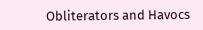Obliterators and Havocs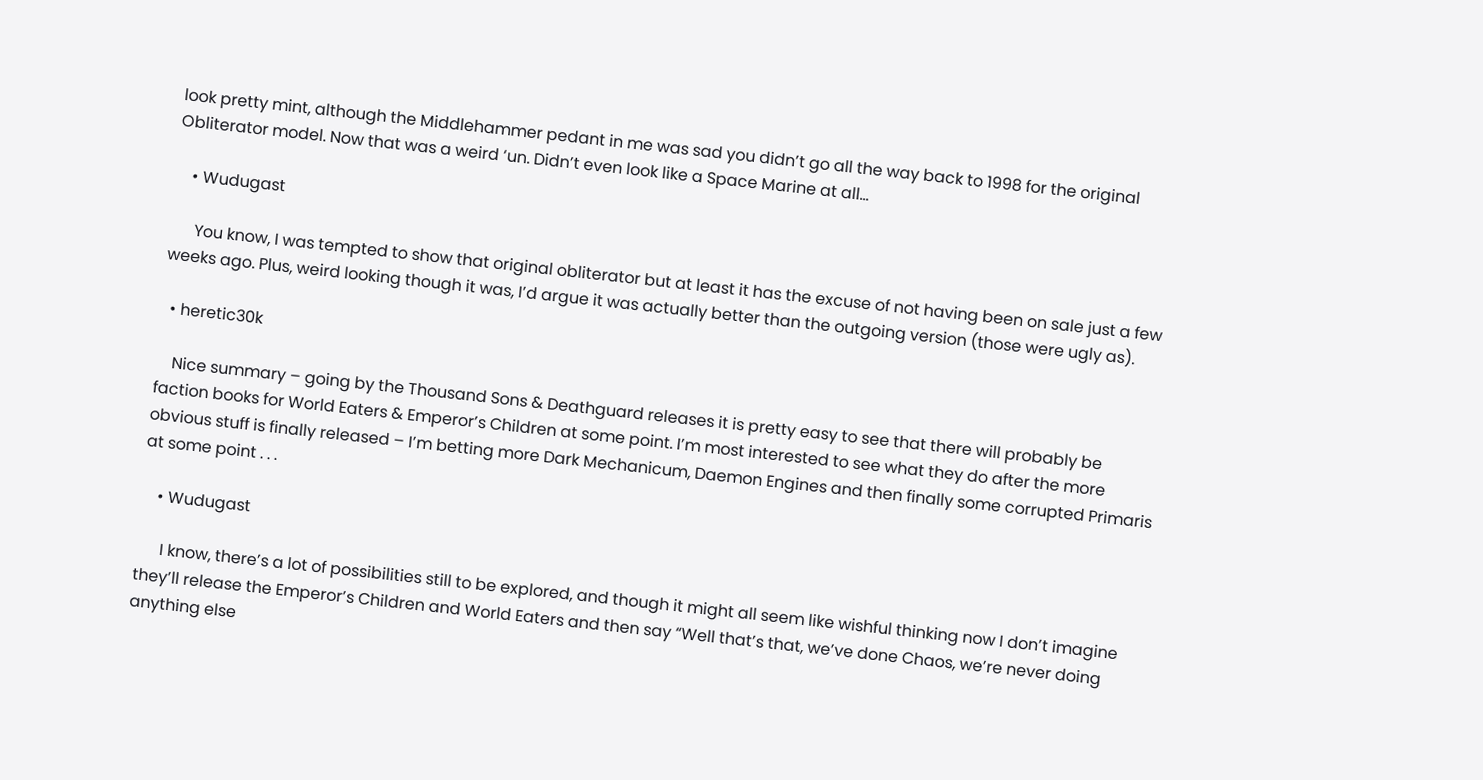look pretty mint, although the Middlehammer pedant in me was sad you didn’t go all the way back to 1998 for the original Obliterator model. Now that was a weird ‘un. Didn’t even look like a Space Marine at all…

    • Wudugast

      You know, I was tempted to show that original obliterator but at least it has the excuse of not having been on sale just a few weeks ago. Plus, weird looking though it was, I’d argue it was actually better than the outgoing version (those were ugly as).

  • heretic30k

    Nice summary – going by the Thousand Sons & Deathguard releases it is pretty easy to see that there will probably be faction books for World Eaters & Emperor’s Children at some point. I’m most interested to see what they do after the more obvious stuff is finally released – I’m betting more Dark Mechanicum, Daemon Engines and then finally some corrupted Primaris at some point . . .

    • Wudugast

      I know, there’s a lot of possibilities still to be explored, and though it might all seem like wishful thinking now I don’t imagine they’ll release the Emperor’s Children and World Eaters and then say “Well that’s that, we’ve done Chaos, we’re never doing anything else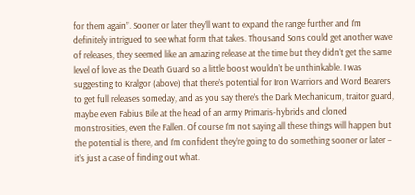for them again”. Sooner or later they’ll want to expand the range further and I’m definitely intrigued to see what form that takes. Thousand Sons could get another wave of releases, they seemed like an amazing release at the time but they didn’t get the same level of love as the Death Guard so a little boost wouldn’t be unthinkable. I was suggesting to Kralgor (above) that there’s potential for Iron Warriors and Word Bearers to get full releases someday, and as you say there’s the Dark Mechanicum, traitor guard, maybe even Fabius Bile at the head of an army Primaris-hybrids and cloned monstrosities, even the Fallen. Of course I’m not saying all these things will happen but the potential is there, and I’m confident they’re going to do something sooner or later – it’s just a case of finding out what.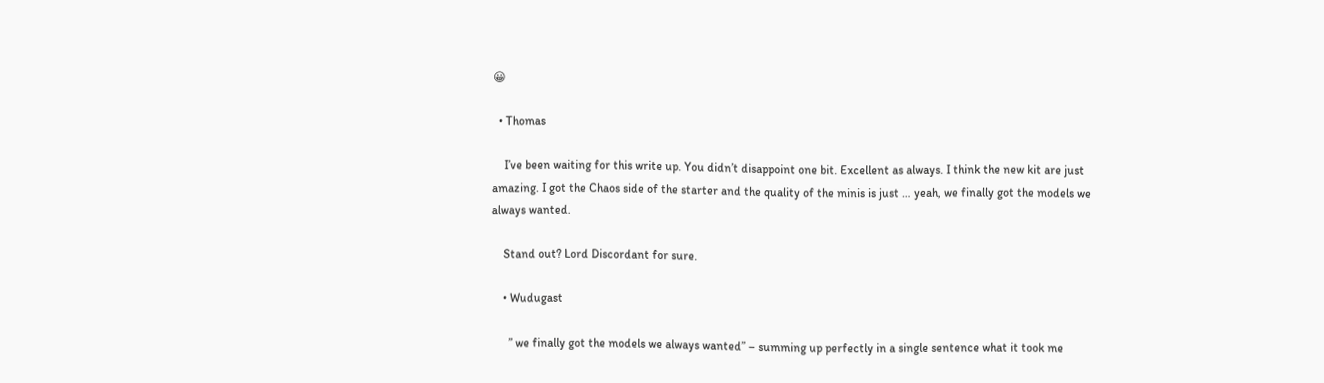😀

  • Thomas

    I’ve been waiting for this write up. You didn’t disappoint one bit. Excellent as always. I think the new kit are just amazing. I got the Chaos side of the starter and the quality of the minis is just … yeah, we finally got the models we always wanted.

    Stand out? Lord Discordant for sure.

    • Wudugast

      ” we finally got the models we always wanted” – summing up perfectly in a single sentence what it took me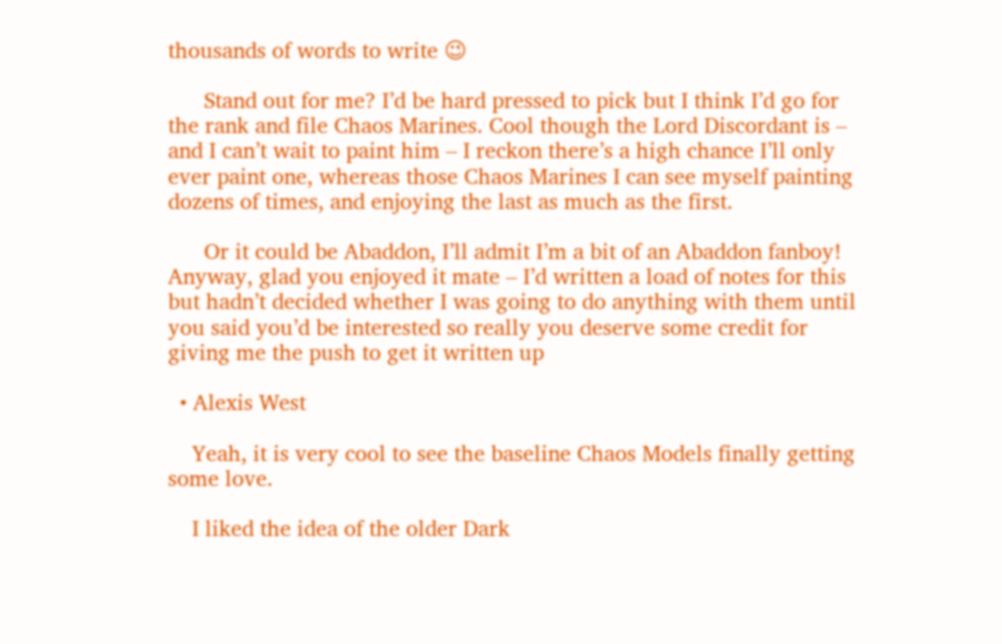thousands of words to write 😉

      Stand out for me? I’d be hard pressed to pick but I think I’d go for the rank and file Chaos Marines. Cool though the Lord Discordant is – and I can’t wait to paint him – I reckon there’s a high chance I’ll only ever paint one, whereas those Chaos Marines I can see myself painting dozens of times, and enjoying the last as much as the first.

      Or it could be Abaddon, I’ll admit I’m a bit of an Abaddon fanboy! Anyway, glad you enjoyed it mate – I’d written a load of notes for this but hadn’t decided whether I was going to do anything with them until you said you’d be interested so really you deserve some credit for giving me the push to get it written up

  • Alexis West

    Yeah, it is very cool to see the baseline Chaos Models finally getting some love.

    I liked the idea of the older Dark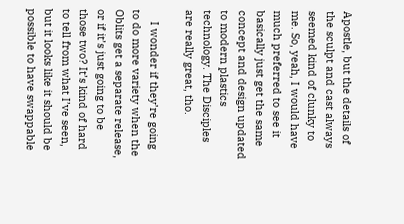Apostle, but the details of the sculpt and cast always seemed kind of clunky to me. So, yeah, I would have much preferred to see it basically just get the same concept and design updated to modern plastics technology. The Disciples are really great, tho.

    I wonder if they’re going to do more variety when the Oblits get a separate release, or if it’s just going to be those two? It’s kind of hard to tell from what I’ve seen, but it looks like it should be possible to have swappable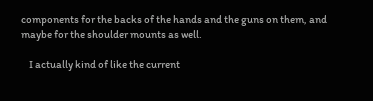components for the backs of the hands and the guns on them, and maybe for the shoulder mounts as well.

    I actually kind of like the current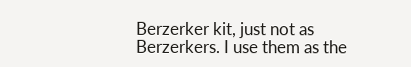Berzerker kit, just not as Berzerkers. I use them as the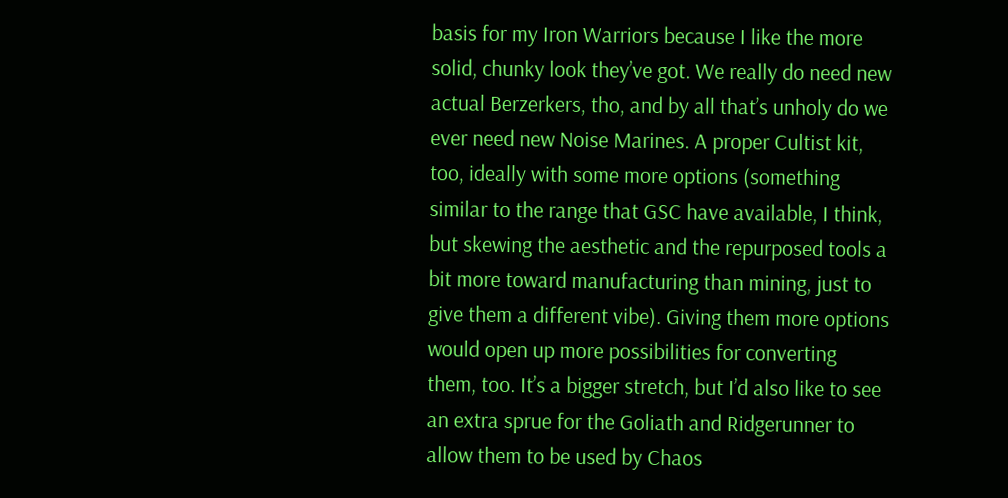basis for my Iron Warriors because I like the more solid, chunky look they’ve got. We really do need new actual Berzerkers, tho, and by all that’s unholy do we ever need new Noise Marines. A proper Cultist kit, too, ideally with some more options (something similar to the range that GSC have available, I think, but skewing the aesthetic and the repurposed tools a bit more toward manufacturing than mining, just to give them a different vibe). Giving them more options would open up more possibilities for converting them, too. It’s a bigger stretch, but I’d also like to see an extra sprue for the Goliath and Ridgerunner to allow them to be used by Chaos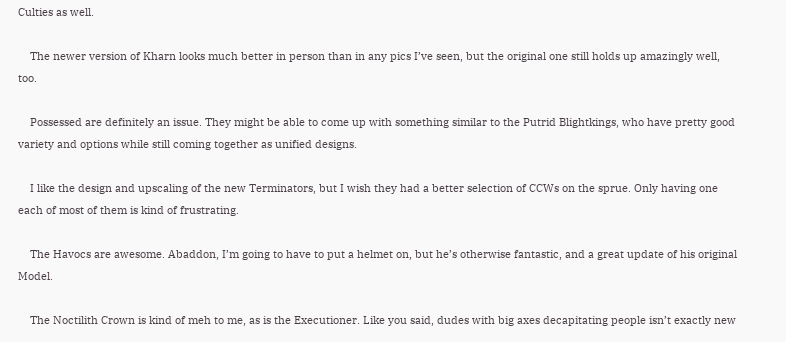Culties as well.

    The newer version of Kharn looks much better in person than in any pics I’ve seen, but the original one still holds up amazingly well, too.

    Possessed are definitely an issue. They might be able to come up with something similar to the Putrid Blightkings, who have pretty good variety and options while still coming together as unified designs.

    I like the design and upscaling of the new Terminators, but I wish they had a better selection of CCWs on the sprue. Only having one each of most of them is kind of frustrating.

    The Havocs are awesome. Abaddon, I’m going to have to put a helmet on, but he’s otherwise fantastic, and a great update of his original Model.

    The Noctilith Crown is kind of meh to me, as is the Executioner. Like you said, dudes with big axes decapitating people isn’t exactly new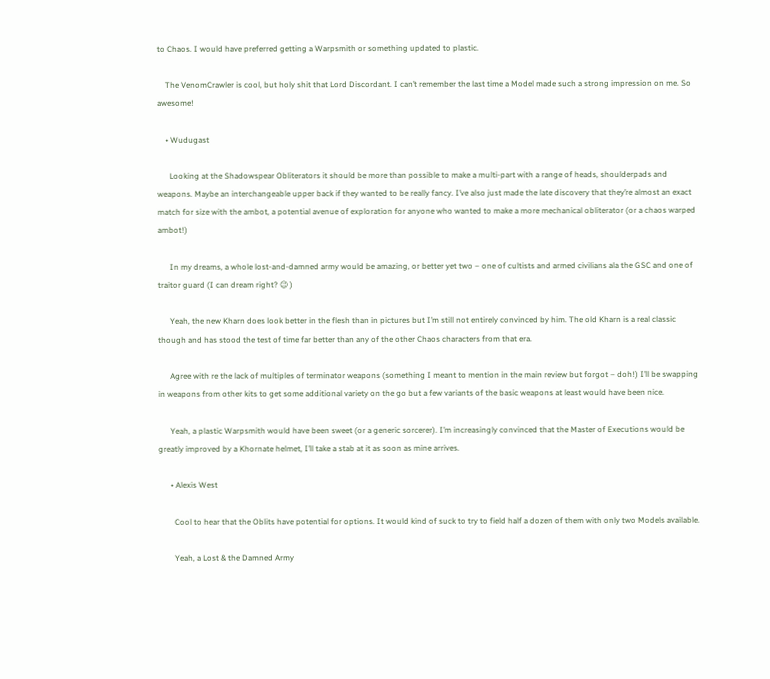to Chaos. I would have preferred getting a Warpsmith or something updated to plastic.

    The VenomCrawler is cool, but holy shit that Lord Discordant. I can’t remember the last time a Model made such a strong impression on me. So awesome!

    • Wudugast

      Looking at the Shadowspear Obliterators it should be more than possible to make a multi-part with a range of heads, shoulderpads and weapons. Maybe an interchangeable upper back if they wanted to be really fancy. I’ve also just made the late discovery that they’re almost an exact match for size with the ambot, a potential avenue of exploration for anyone who wanted to make a more mechanical obliterator (or a chaos warped ambot!)

      In my dreams, a whole lost-and-damned army would be amazing, or better yet two – one of cultists and armed civilians ala the GSC and one of traitor guard (I can dream right? 😉 )

      Yeah, the new Kharn does look better in the flesh than in pictures but I’m still not entirely convinced by him. The old Kharn is a real classic though and has stood the test of time far better than any of the other Chaos characters from that era.

      Agree with re the lack of multiples of terminator weapons (something I meant to mention in the main review but forgot – doh!) I’ll be swapping in weapons from other kits to get some additional variety on the go but a few variants of the basic weapons at least would have been nice.

      Yeah, a plastic Warpsmith would have been sweet (or a generic sorcerer). I’m increasingly convinced that the Master of Executions would be greatly improved by a Khornate helmet, I’ll take a stab at it as soon as mine arrives.

      • Alexis West

        Cool to hear that the Oblits have potential for options. It would kind of suck to try to field half a dozen of them with only two Models available.

        Yeah, a Lost & the Damned Army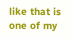like that is one of my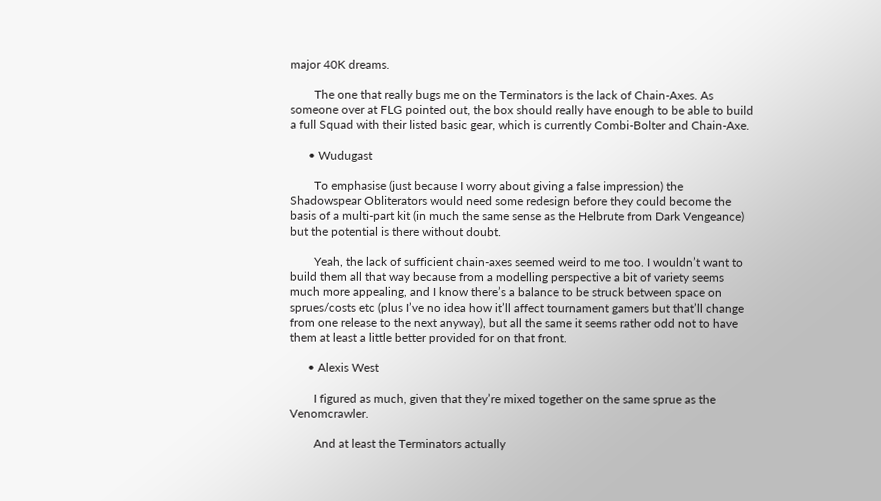major 40K dreams.

        The one that really bugs me on the Terminators is the lack of Chain-Axes. As someone over at FLG pointed out, the box should really have enough to be able to build a full Squad with their listed basic gear, which is currently Combi-Bolter and Chain-Axe.

      • Wudugast

        To emphasise (just because I worry about giving a false impression) the Shadowspear Obliterators would need some redesign before they could become the basis of a multi-part kit (in much the same sense as the Helbrute from Dark Vengeance) but the potential is there without doubt.

        Yeah, the lack of sufficient chain-axes seemed weird to me too. I wouldn’t want to build them all that way because from a modelling perspective a bit of variety seems much more appealing, and I know there’s a balance to be struck between space on sprues/costs etc (plus I’ve no idea how it’ll affect tournament gamers but that’ll change from one release to the next anyway), but all the same it seems rather odd not to have them at least a little better provided for on that front.

      • Alexis West

        I figured as much, given that they’re mixed together on the same sprue as the Venomcrawler.

        And at least the Terminators actually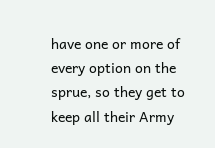have one or more of every option on the sprue, so they get to keep all their Army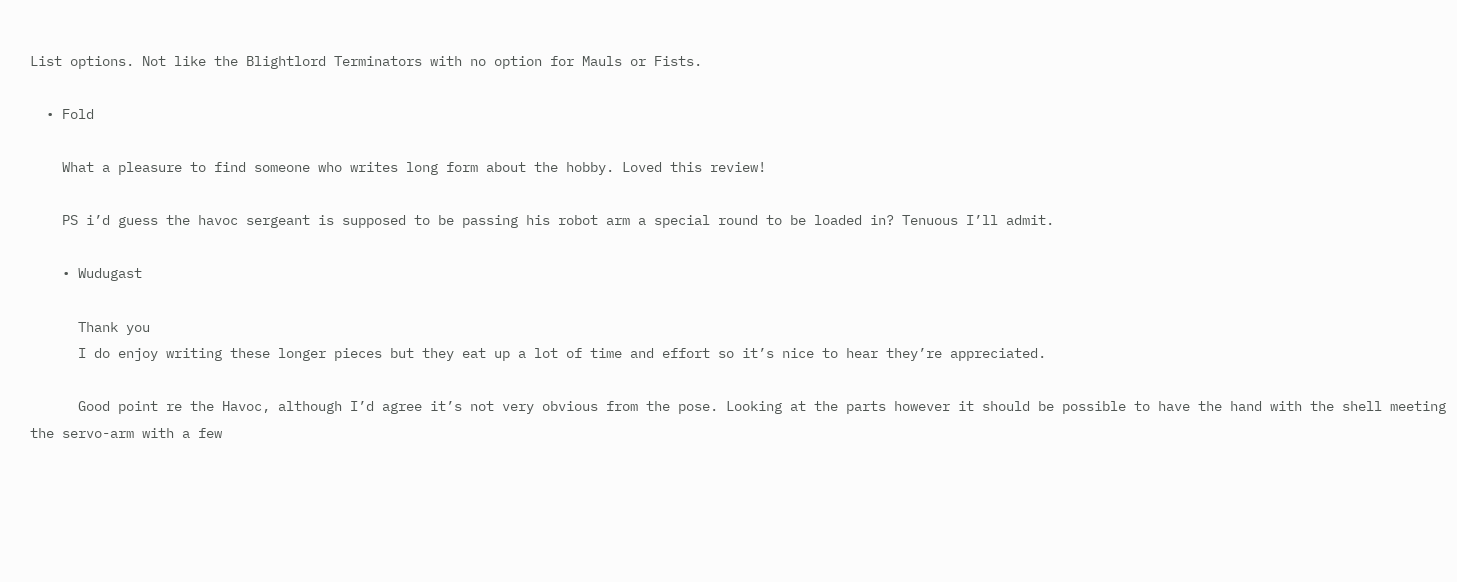List options. Not like the Blightlord Terminators with no option for Mauls or Fists.

  • Fold

    What a pleasure to find someone who writes long form about the hobby. Loved this review!

    PS i’d guess the havoc sergeant is supposed to be passing his robot arm a special round to be loaded in? Tenuous I’ll admit.

    • Wudugast

      Thank you
      I do enjoy writing these longer pieces but they eat up a lot of time and effort so it’s nice to hear they’re appreciated.

      Good point re the Havoc, although I’d agree it’s not very obvious from the pose. Looking at the parts however it should be possible to have the hand with the shell meeting the servo-arm with a few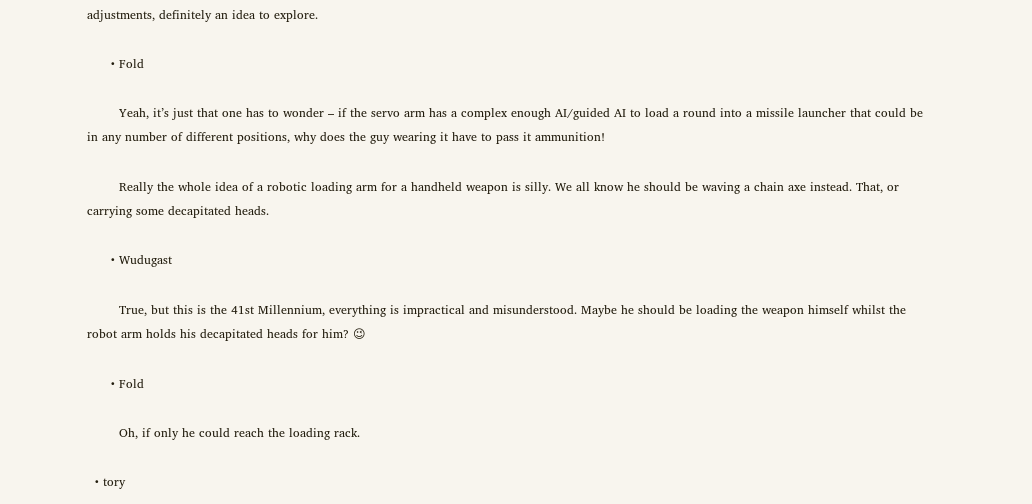adjustments, definitely an idea to explore.

      • Fold

        Yeah, it’s just that one has to wonder – if the servo arm has a complex enough AI/guided AI to load a round into a missile launcher that could be in any number of different positions, why does the guy wearing it have to pass it ammunition!

        Really the whole idea of a robotic loading arm for a handheld weapon is silly. We all know he should be waving a chain axe instead. That, or carrying some decapitated heads.

      • Wudugast

        True, but this is the 41st Millennium, everything is impractical and misunderstood. Maybe he should be loading the weapon himself whilst the robot arm holds his decapitated heads for him? 😉

      • Fold

        Oh, if only he could reach the loading rack.

  • tory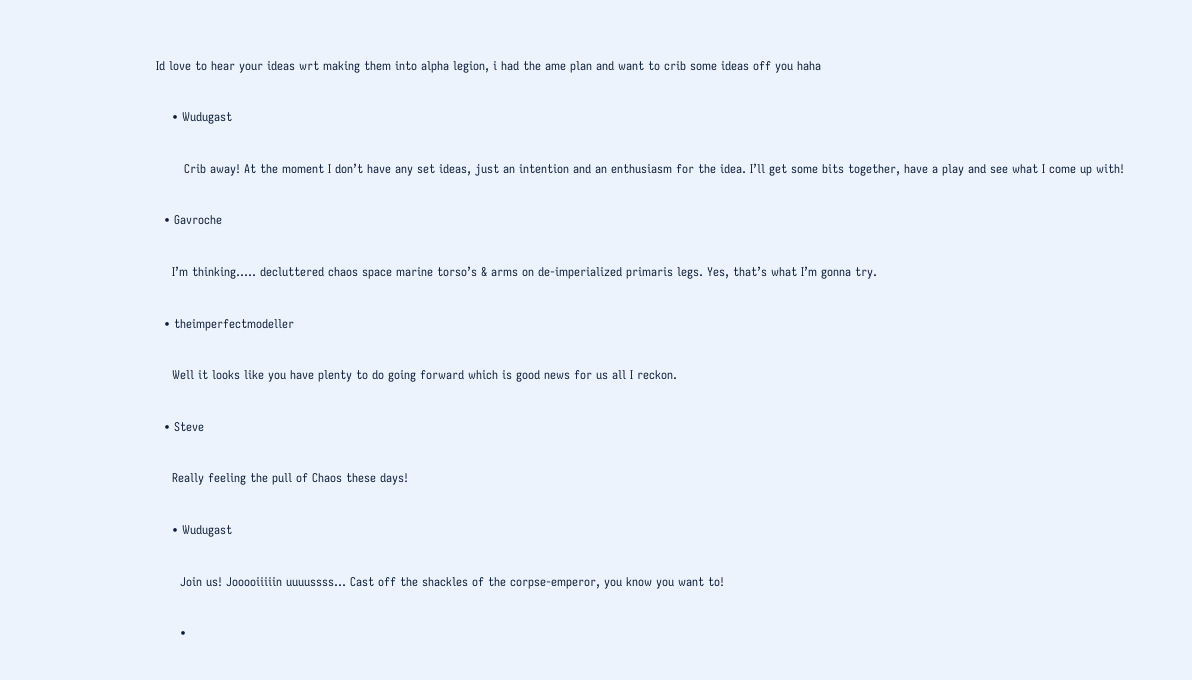Id love to hear your ideas wrt making them into alpha legion, i had the ame plan and want to crib some ideas off you haha

    • Wudugast

       Crib away! At the moment I don’t have any set ideas, just an intention and an enthusiasm for the idea. I’ll get some bits together, have a play and see what I come up with!

  • Gavroche

    I’m thinking….. decluttered chaos space marine torso’s & arms on de-imperialized primaris legs. Yes, that’s what I’m gonna try.

  • theimperfectmodeller

    Well it looks like you have plenty to do going forward which is good news for us all I reckon.

  • Steve

    Really feeling the pull of Chaos these days!

    • Wudugast

      Join us! Jooooiiiiin uuuussss… Cast off the shackles of the corpse-emperor, you know you want to!

      •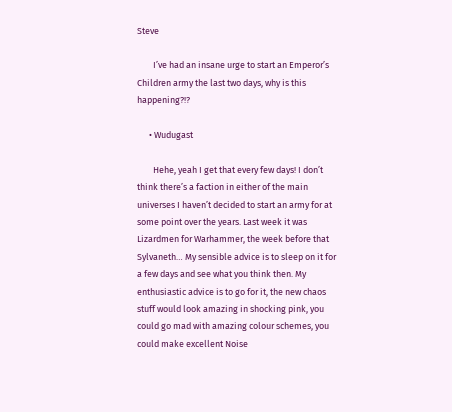Steve

        I’ve had an insane urge to start an Emperor’s Children army the last two days, why is this happening?!?

      • Wudugast

        Hehe, yeah I get that every few days! I don’t think there’s a faction in either of the main universes I haven’t decided to start an army for at some point over the years. Last week it was Lizardmen for Warhammer, the week before that Sylvaneth… My sensible advice is to sleep on it for a few days and see what you think then. My enthusiastic advice is to go for it, the new chaos stuff would look amazing in shocking pink, you could go mad with amazing colour schemes, you could make excellent Noise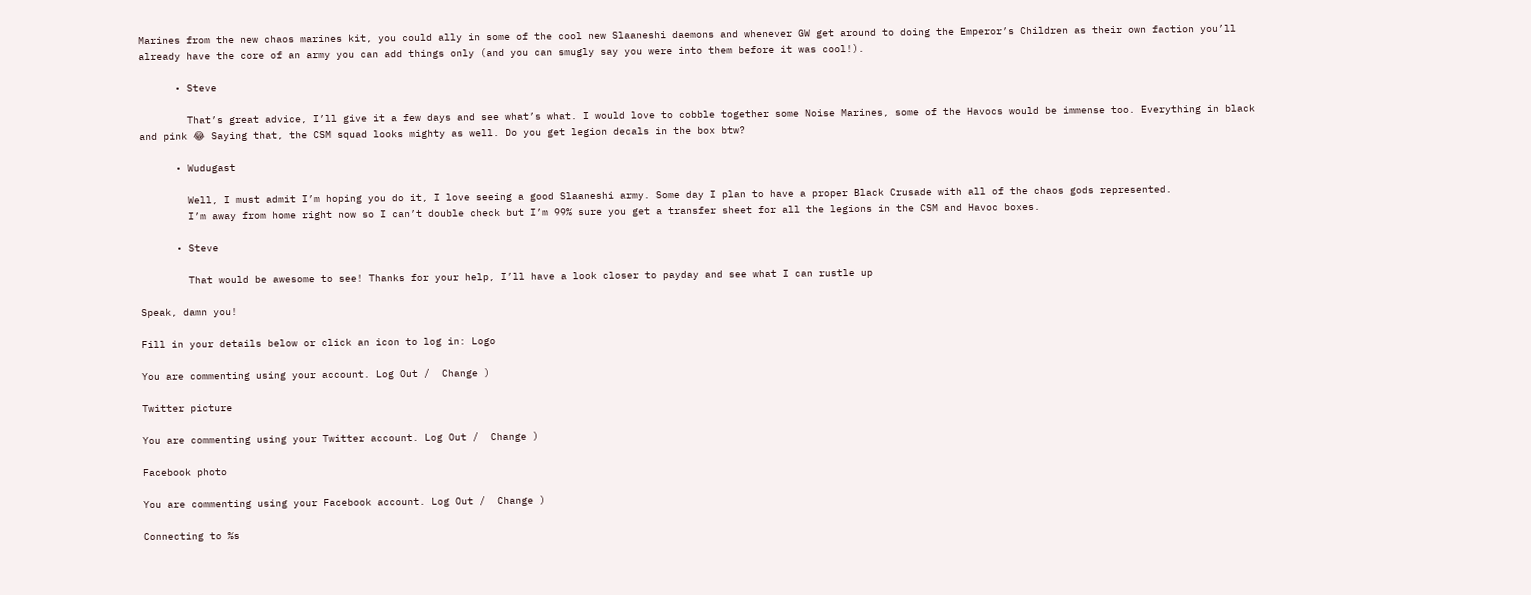Marines from the new chaos marines kit, you could ally in some of the cool new Slaaneshi daemons and whenever GW get around to doing the Emperor’s Children as their own faction you’ll already have the core of an army you can add things only (and you can smugly say you were into them before it was cool!).

      • Steve

        That’s great advice, I’ll give it a few days and see what’s what. I would love to cobble together some Noise Marines, some of the Havocs would be immense too. Everything in black and pink 😂 Saying that, the CSM squad looks mighty as well. Do you get legion decals in the box btw?

      • Wudugast

        Well, I must admit I’m hoping you do it, I love seeing a good Slaaneshi army. Some day I plan to have a proper Black Crusade with all of the chaos gods represented.
        I’m away from home right now so I can’t double check but I’m 99% sure you get a transfer sheet for all the legions in the CSM and Havoc boxes.

      • Steve

        That would be awesome to see! Thanks for your help, I’ll have a look closer to payday and see what I can rustle up

Speak, damn you!

Fill in your details below or click an icon to log in: Logo

You are commenting using your account. Log Out /  Change )

Twitter picture

You are commenting using your Twitter account. Log Out /  Change )

Facebook photo

You are commenting using your Facebook account. Log Out /  Change )

Connecting to %s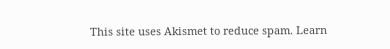This site uses Akismet to reduce spam. Learn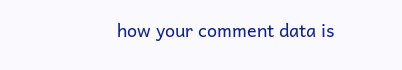how your comment data is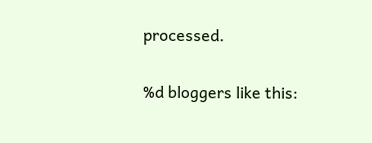processed.

%d bloggers like this: